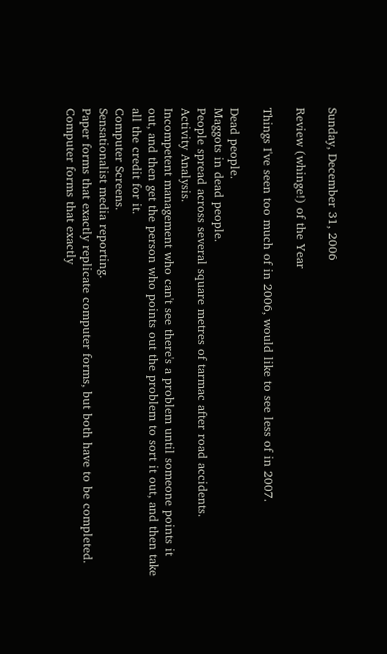Sunday, December 31, 2006

Review (whinge!) of the Year

Things I've seen too much of in 2006, would like to see less of in 2007.

Dead people.
Maggots in dead people.
People spread across several square metres of tarmac after road accidents.
Activity Analysis.
Incompetent management who can't see there's a problem until someone points it out, and then get the person who points out the problem to sort it out, and then take all the credit for it.
Computer Screens.
Sensationalist media reporting.
Paper forms that exactly replicate computer forms, but both have to be completed.
Computer forms that exactly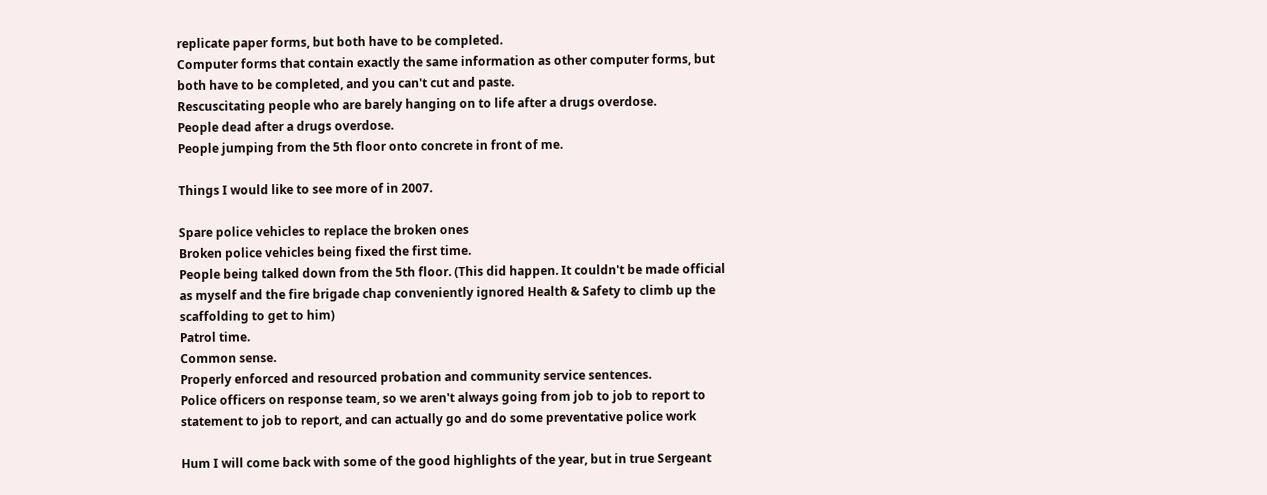replicate paper forms, but both have to be completed.
Computer forms that contain exactly the same information as other computer forms, but both have to be completed, and you can't cut and paste.
Rescuscitating people who are barely hanging on to life after a drugs overdose.
People dead after a drugs overdose.
People jumping from the 5th floor onto concrete in front of me.

Things I would like to see more of in 2007.

Spare police vehicles to replace the broken ones
Broken police vehicles being fixed the first time.
People being talked down from the 5th floor. (This did happen. It couldn't be made official as myself and the fire brigade chap conveniently ignored Health & Safety to climb up the scaffolding to get to him)
Patrol time.
Common sense.
Properly enforced and resourced probation and community service sentences.
Police officers on response team, so we aren't always going from job to job to report to statement to job to report, and can actually go and do some preventative police work

Hum I will come back with some of the good highlights of the year, but in true Sergeant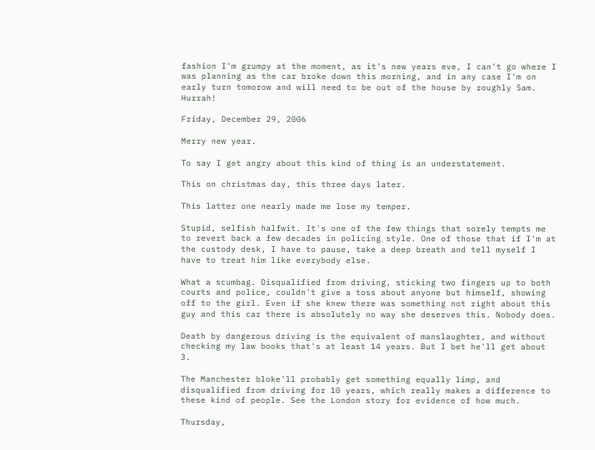fashion I'm grumpy at the moment, as it's new years eve, I can't go where I was planning as the car broke down this morning, and in any case I'm on early turn tomorow and will need to be out of the house by roughly 5am. Hurrah!

Friday, December 29, 2006

Merry new year.

To say I get angry about this kind of thing is an understatement.

This on christmas day, this three days later.

This latter one nearly made me lose my temper.

Stupid, selfish halfwit. It's one of the few things that sorely tempts me to revert back a few decades in policing style. One of those that if I'm at the custody desk, I have to pause, take a deep breath and tell myself I have to treat him like everybody else.

What a scumbag. Disqualified from driving, sticking two fingers up to both courts and police, couldn't give a toss about anyone but himself, showing off to the girl. Even if she knew there was something not right about this guy and this car there is absolutely no way she deserves this. Nobody does.

Death by dangerous driving is the equivalent of manslaughter, and without checking my law books that's at least 14 years. But I bet he'll get about 3.

The Manchester bloke'll probably get something equally limp, and disqualified from driving for 10 years, which really makes a difference to these kind of people. See the London story for evidence of how much.

Thursday,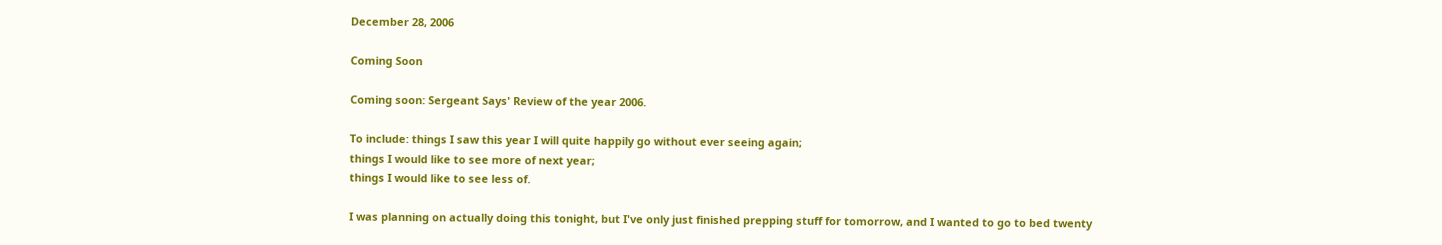December 28, 2006

Coming Soon

Coming soon: Sergeant Says' Review of the year 2006.

To include: things I saw this year I will quite happily go without ever seeing again;
things I would like to see more of next year;
things I would like to see less of.

I was planning on actually doing this tonight, but I've only just finished prepping stuff for tomorrow, and I wanted to go to bed twenty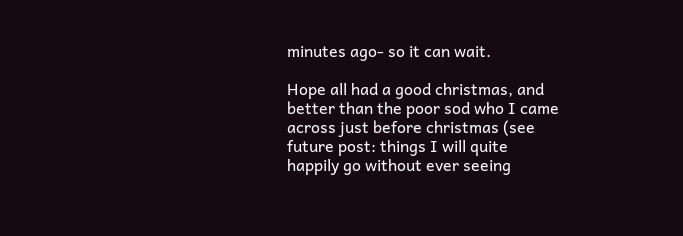minutes ago- so it can wait.

Hope all had a good christmas, and better than the poor sod who I came across just before christmas (see future post: things I will quite happily go without ever seeing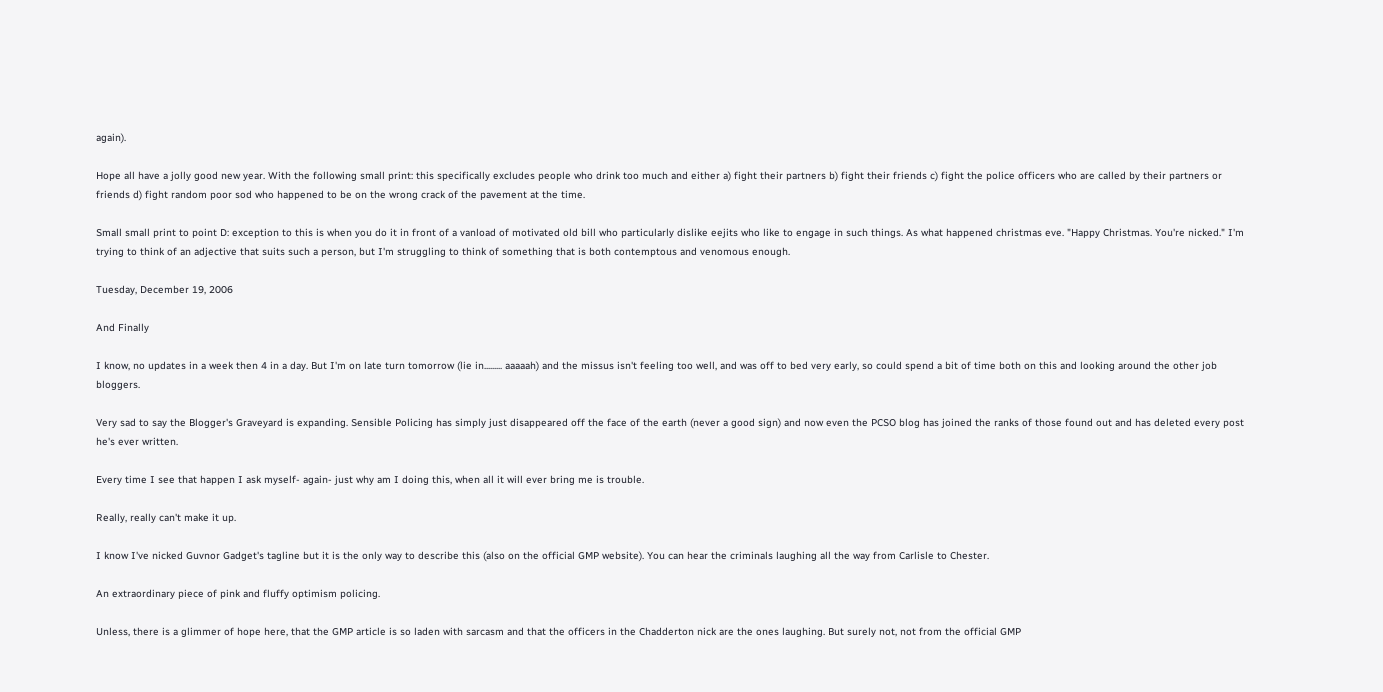again).

Hope all have a jolly good new year. With the following small print: this specifically excludes people who drink too much and either a) fight their partners b) fight their friends c) fight the police officers who are called by their partners or friends d) fight random poor sod who happened to be on the wrong crack of the pavement at the time.

Small small print to point D: exception to this is when you do it in front of a vanload of motivated old bill who particularly dislike eejits who like to engage in such things. As what happened christmas eve. "Happy Christmas. You're nicked." I'm trying to think of an adjective that suits such a person, but I'm struggling to think of something that is both contemptous and venomous enough.

Tuesday, December 19, 2006

And Finally

I know, no updates in a week then 4 in a day. But I'm on late turn tomorrow (lie in......... aaaaah) and the missus isn't feeling too well, and was off to bed very early, so could spend a bit of time both on this and looking around the other job bloggers.

Very sad to say the Blogger's Graveyard is expanding. Sensible Policing has simply just disappeared off the face of the earth (never a good sign) and now even the PCSO blog has joined the ranks of those found out and has deleted every post he's ever written.

Every time I see that happen I ask myself- again- just why am I doing this, when all it will ever bring me is trouble.

Really, really can't make it up.

I know I've nicked Guvnor Gadget's tagline but it is the only way to describe this (also on the official GMP website). You can hear the criminals laughing all the way from Carlisle to Chester.

An extraordinary piece of pink and fluffy optimism policing.

Unless, there is a glimmer of hope here, that the GMP article is so laden with sarcasm and that the officers in the Chadderton nick are the ones laughing. But surely not, not from the official GMP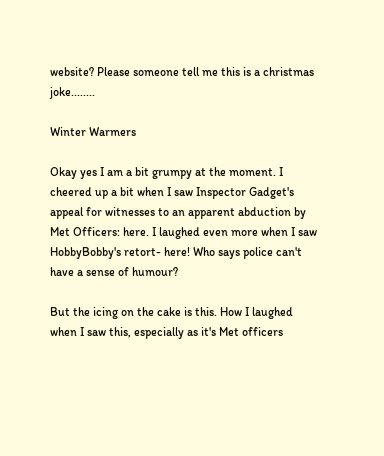website? Please someone tell me this is a christmas joke........

Winter Warmers

Okay yes I am a bit grumpy at the moment. I cheered up a bit when I saw Inspector Gadget's appeal for witnesses to an apparent abduction by Met Officers: here. I laughed even more when I saw HobbyBobby's retort- here! Who says police can't have a sense of humour?

But the icing on the cake is this. How I laughed when I saw this, especially as it's Met officers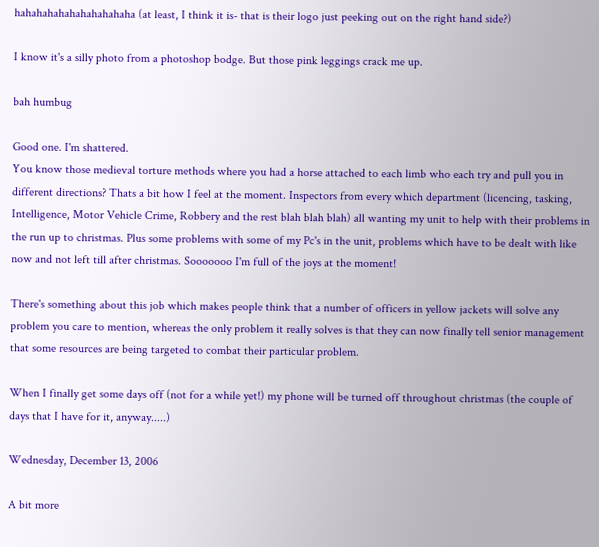hahahahahahahahahahaha (at least, I think it is- that is their logo just peeking out on the right hand side?)

I know it's a silly photo from a photoshop bodge. But those pink leggings crack me up.

bah humbug

Good one. I'm shattered.
You know those medieval torture methods where you had a horse attached to each limb who each try and pull you in different directions? Thats a bit how I feel at the moment. Inspectors from every which department (licencing, tasking, Intelligence, Motor Vehicle Crime, Robbery and the rest blah blah blah) all wanting my unit to help with their problems in the run up to christmas. Plus some problems with some of my Pc's in the unit, problems which have to be dealt with like now and not left till after christmas. Sooooooo I'm full of the joys at the moment!

There's something about this job which makes people think that a number of officers in yellow jackets will solve any problem you care to mention, whereas the only problem it really solves is that they can now finally tell senior management that some resources are being targeted to combat their particular problem.

When I finally get some days off (not for a while yet!) my phone will be turned off throughout christmas (the couple of days that I have for it, anyway.....)

Wednesday, December 13, 2006

A bit more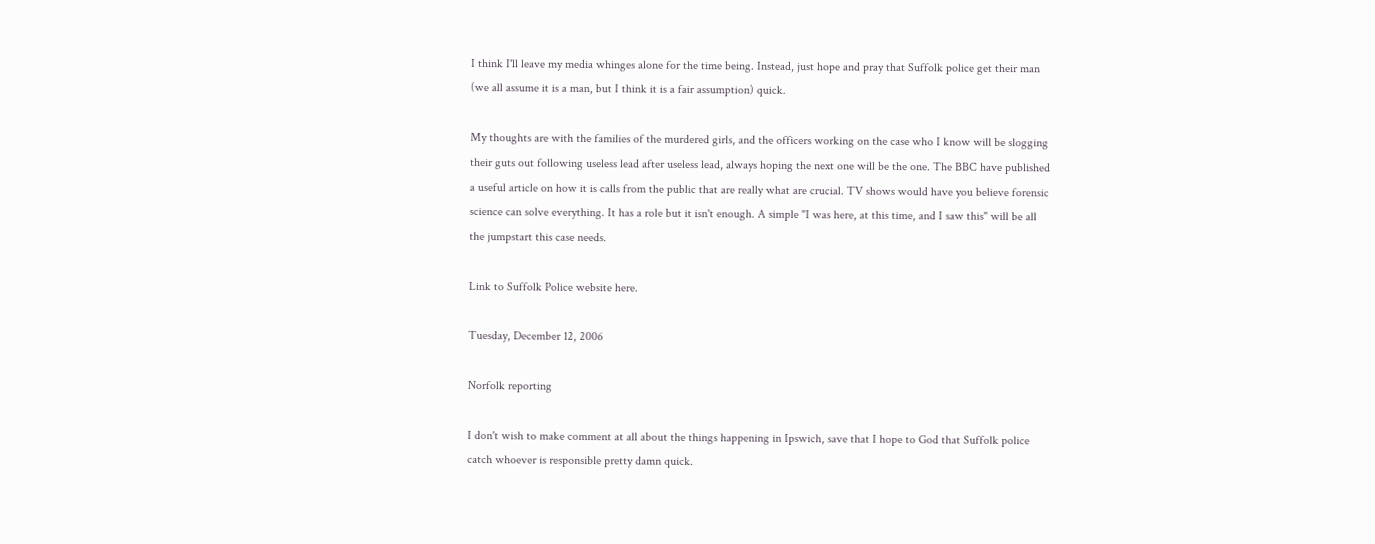I think I'll leave my media whinges alone for the time being. Instead, just hope and pray that Suffolk police get their man (we all assume it is a man, but I think it is a fair assumption) quick.

My thoughts are with the families of the murdered girls, and the officers working on the case who I know will be slogging their guts out following useless lead after useless lead, always hoping the next one will be the one. The BBC have published a useful article on how it is calls from the public that are really what are crucial. TV shows would have you believe forensic science can solve everything. It has a role but it isn't enough. A simple "I was here, at this time, and I saw this" will be all the jumpstart this case needs.

Link to Suffolk Police website here.

Tuesday, December 12, 2006

Norfolk reporting

I don't wish to make comment at all about the things happening in Ipswich, save that I hope to God that Suffolk police catch whoever is responsible pretty damn quick.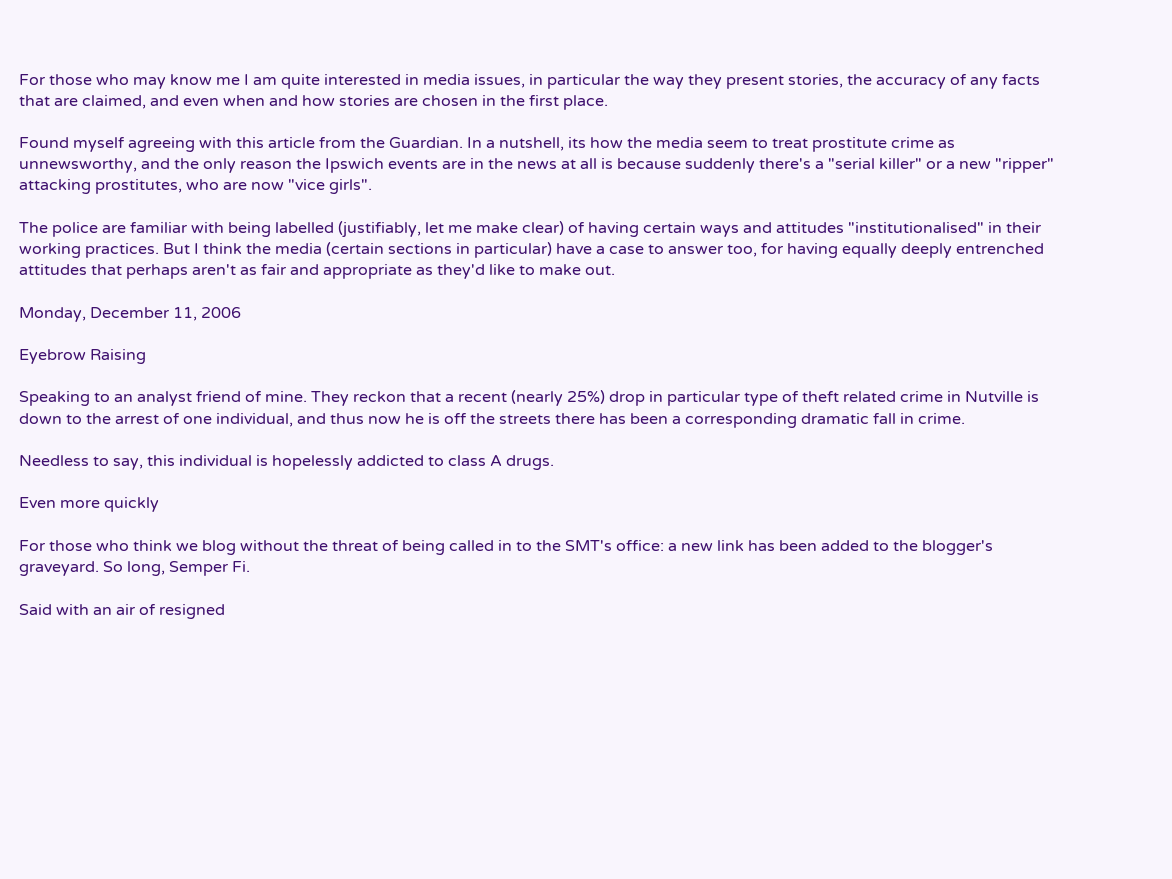For those who may know me I am quite interested in media issues, in particular the way they present stories, the accuracy of any facts that are claimed, and even when and how stories are chosen in the first place.

Found myself agreeing with this article from the Guardian. In a nutshell, its how the media seem to treat prostitute crime as unnewsworthy, and the only reason the Ipswich events are in the news at all is because suddenly there's a "serial killer" or a new "ripper" attacking prostitutes, who are now "vice girls".

The police are familiar with being labelled (justifiably, let me make clear) of having certain ways and attitudes "institutionalised" in their working practices. But I think the media (certain sections in particular) have a case to answer too, for having equally deeply entrenched attitudes that perhaps aren't as fair and appropriate as they'd like to make out.

Monday, December 11, 2006

Eyebrow Raising

Speaking to an analyst friend of mine. They reckon that a recent (nearly 25%) drop in particular type of theft related crime in Nutville is down to the arrest of one individual, and thus now he is off the streets there has been a corresponding dramatic fall in crime.

Needless to say, this individual is hopelessly addicted to class A drugs.

Even more quickly

For those who think we blog without the threat of being called in to the SMT's office: a new link has been added to the blogger's graveyard. So long, Semper Fi.

Said with an air of resigned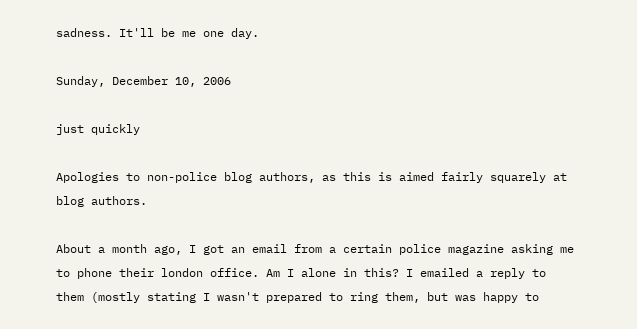sadness. It'll be me one day.

Sunday, December 10, 2006

just quickly

Apologies to non-police blog authors, as this is aimed fairly squarely at blog authors.

About a month ago, I got an email from a certain police magazine asking me to phone their london office. Am I alone in this? I emailed a reply to them (mostly stating I wasn't prepared to ring them, but was happy to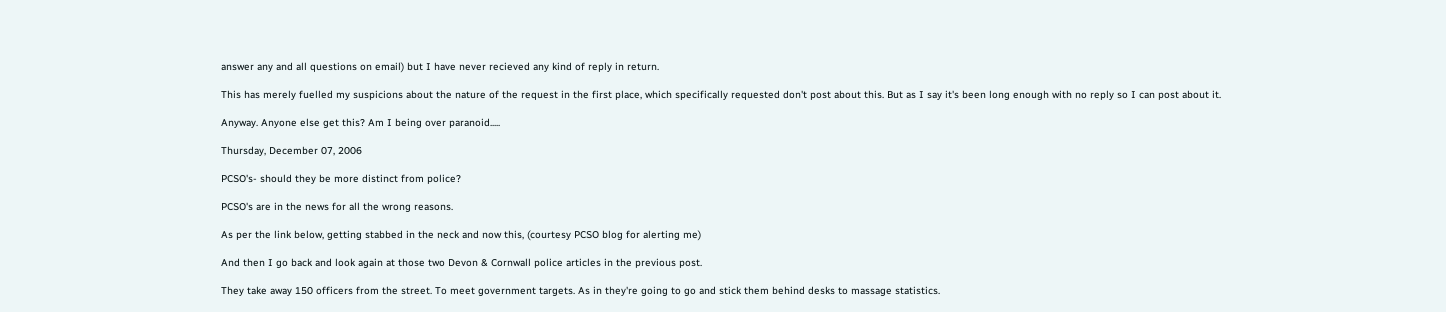answer any and all questions on email) but I have never recieved any kind of reply in return.

This has merely fuelled my suspicions about the nature of the request in the first place, which specifically requested don't post about this. But as I say it's been long enough with no reply so I can post about it.

Anyway. Anyone else get this? Am I being over paranoid.....

Thursday, December 07, 2006

PCSO's- should they be more distinct from police?

PCSO's are in the news for all the wrong reasons.

As per the link below, getting stabbed in the neck and now this, (courtesy PCSO blog for alerting me)

And then I go back and look again at those two Devon & Cornwall police articles in the previous post.

They take away 150 officers from the street. To meet government targets. As in they're going to go and stick them behind desks to massage statistics.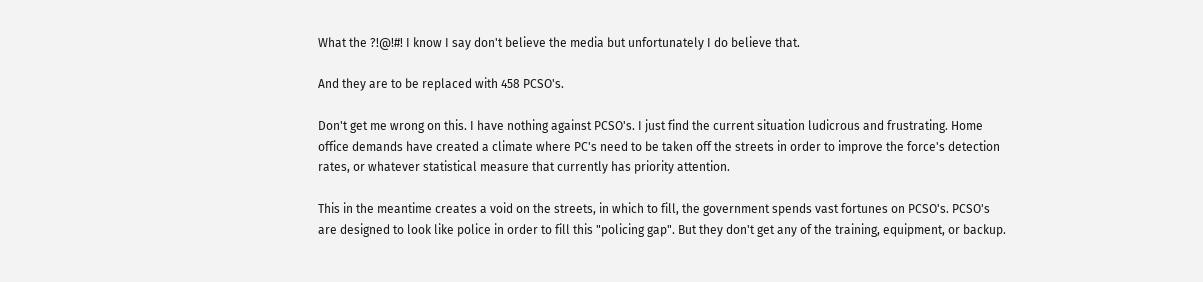What the ?!@!#! I know I say don't believe the media but unfortunately I do believe that.

And they are to be replaced with 458 PCSO's.

Don't get me wrong on this. I have nothing against PCSO's. I just find the current situation ludicrous and frustrating. Home office demands have created a climate where PC's need to be taken off the streets in order to improve the force's detection rates, or whatever statistical measure that currently has priority attention.

This in the meantime creates a void on the streets, in which to fill, the government spends vast fortunes on PCSO's. PCSO's are designed to look like police in order to fill this "policing gap". But they don't get any of the training, equipment, or backup.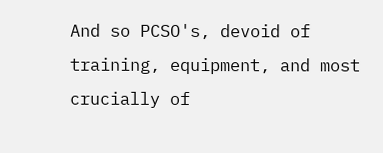And so PCSO's, devoid of training, equipment, and most crucially of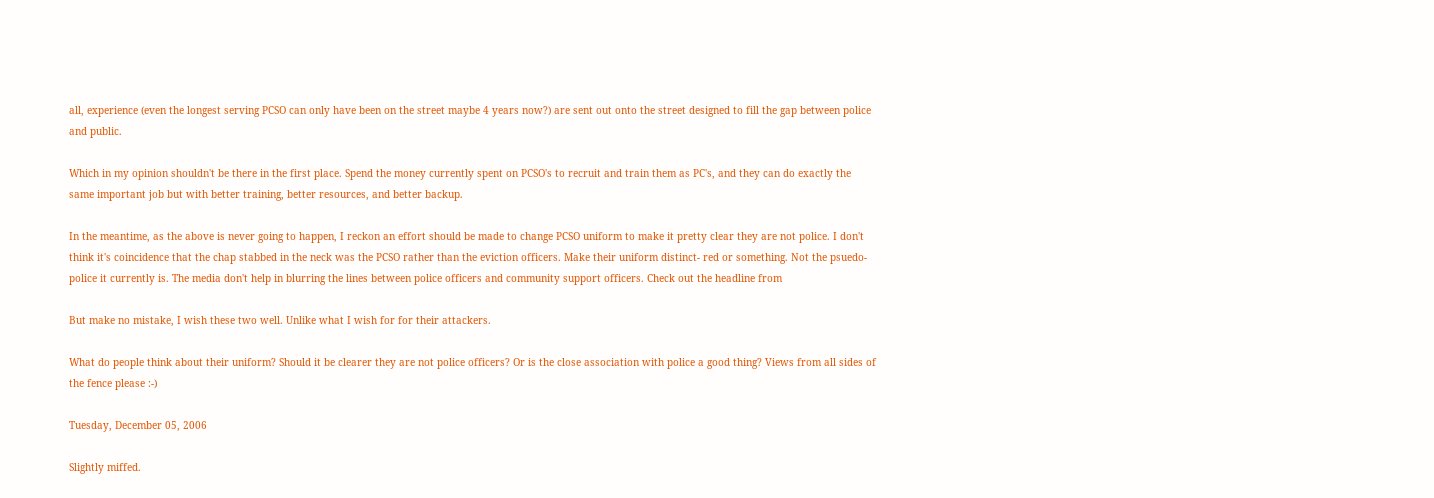all, experience (even the longest serving PCSO can only have been on the street maybe 4 years now?) are sent out onto the street designed to fill the gap between police and public.

Which in my opinion shouldn't be there in the first place. Spend the money currently spent on PCSO's to recruit and train them as PC's, and they can do exactly the same important job but with better training, better resources, and better backup.

In the meantime, as the above is never going to happen, I reckon an effort should be made to change PCSO uniform to make it pretty clear they are not police. I don't think it's coincidence that the chap stabbed in the neck was the PCSO rather than the eviction officers. Make their uniform distinct- red or something. Not the psuedo-police it currently is. The media don't help in blurring the lines between police officers and community support officers. Check out the headline from

But make no mistake, I wish these two well. Unlike what I wish for for their attackers.

What do people think about their uniform? Should it be clearer they are not police officers? Or is the close association with police a good thing? Views from all sides of the fence please :-)

Tuesday, December 05, 2006

Slightly miffed.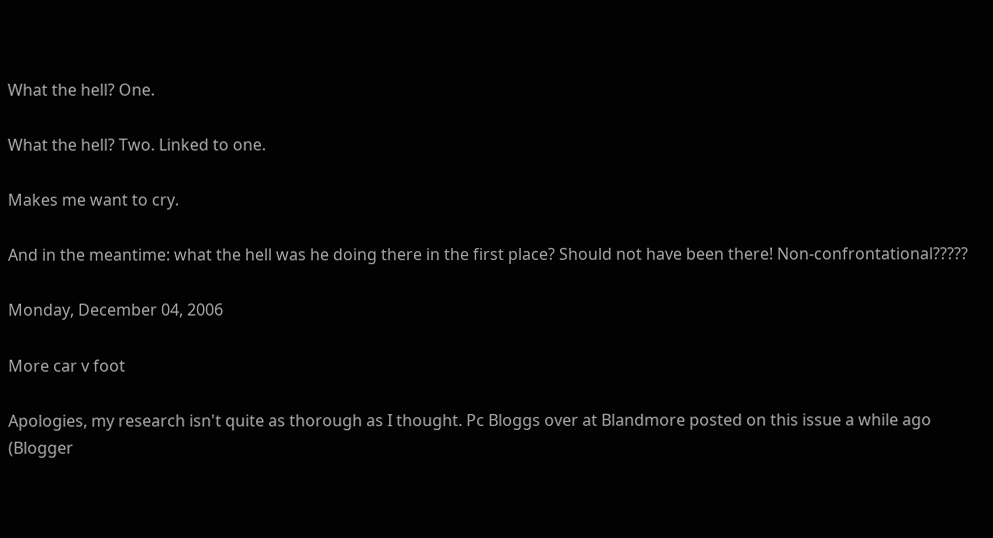What the hell? One.

What the hell? Two. Linked to one.

Makes me want to cry.

And in the meantime: what the hell was he doing there in the first place? Should not have been there! Non-confrontational?????

Monday, December 04, 2006

More car v foot

Apologies, my research isn't quite as thorough as I thought. Pc Bloggs over at Blandmore posted on this issue a while ago (Blogger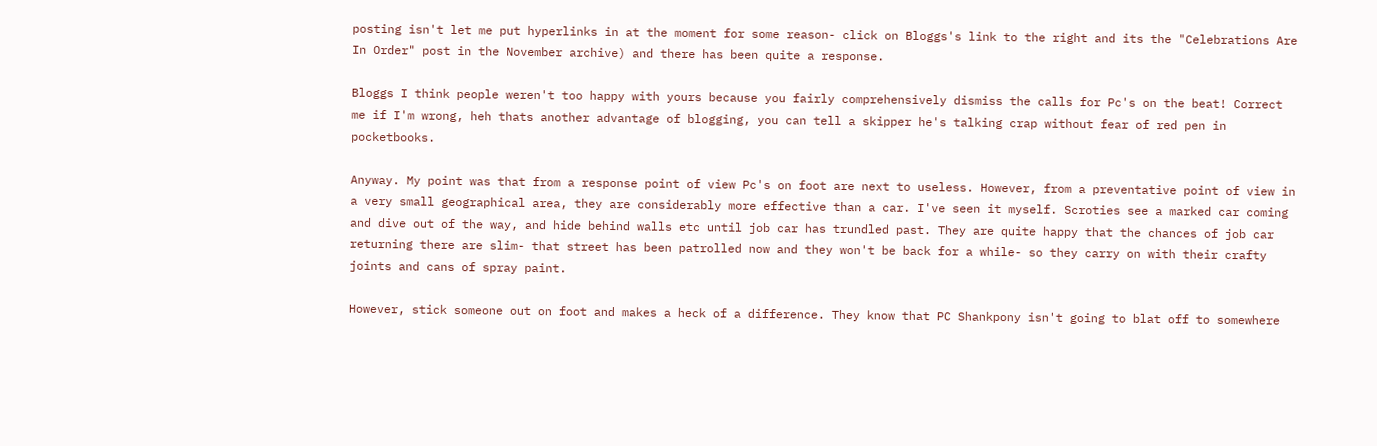posting isn't let me put hyperlinks in at the moment for some reason- click on Bloggs's link to the right and its the "Celebrations Are In Order" post in the November archive) and there has been quite a response.

Bloggs I think people weren't too happy with yours because you fairly comprehensively dismiss the calls for Pc's on the beat! Correct me if I'm wrong, heh thats another advantage of blogging, you can tell a skipper he's talking crap without fear of red pen in pocketbooks.

Anyway. My point was that from a response point of view Pc's on foot are next to useless. However, from a preventative point of view in a very small geographical area, they are considerably more effective than a car. I've seen it myself. Scroties see a marked car coming and dive out of the way, and hide behind walls etc until job car has trundled past. They are quite happy that the chances of job car returning there are slim- that street has been patrolled now and they won't be back for a while- so they carry on with their crafty joints and cans of spray paint.

However, stick someone out on foot and makes a heck of a difference. They know that PC Shankpony isn't going to blat off to somewhere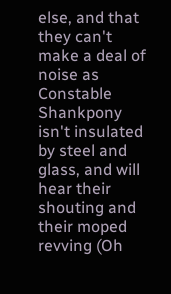else, and that they can't make a deal of noise as Constable Shankpony isn't insulated by steel and glass, and will hear their shouting and their moped revving (Oh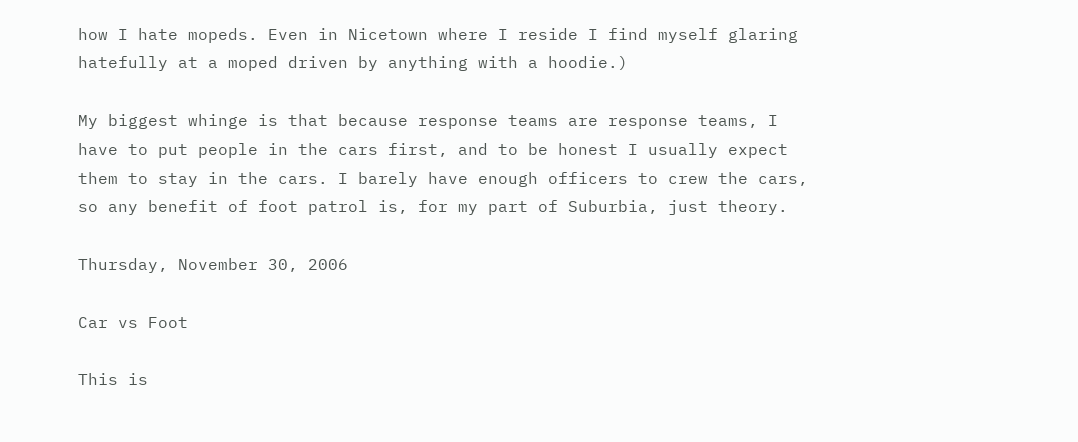how I hate mopeds. Even in Nicetown where I reside I find myself glaring hatefully at a moped driven by anything with a hoodie.)

My biggest whinge is that because response teams are response teams, I have to put people in the cars first, and to be honest I usually expect them to stay in the cars. I barely have enough officers to crew the cars, so any benefit of foot patrol is, for my part of Suburbia, just theory.

Thursday, November 30, 2006

Car vs Foot

This is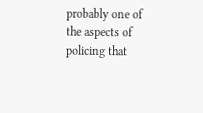probably one of the aspects of policing that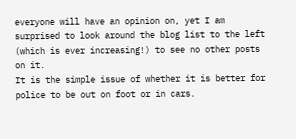everyone will have an opinion on, yet I am surprised to look around the blog list to the left (which is ever increasing!) to see no other posts on it.
It is the simple issue of whether it is better for police to be out on foot or in cars.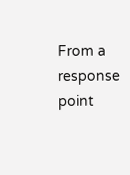From a response point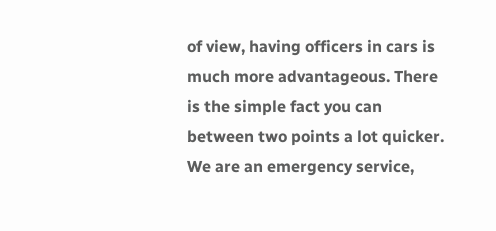of view, having officers in cars is much more advantageous. There is the simple fact you can between two points a lot quicker. We are an emergency service,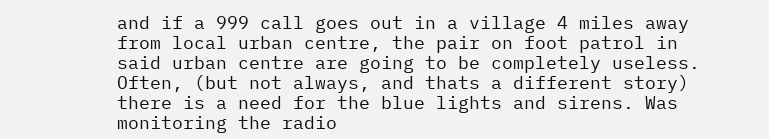and if a 999 call goes out in a village 4 miles away from local urban centre, the pair on foot patrol in said urban centre are going to be completely useless. Often, (but not always, and thats a different story) there is a need for the blue lights and sirens. Was monitoring the radio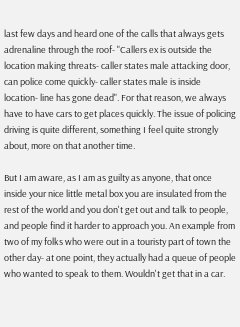last few days and heard one of the calls that always gets adrenaline through the roof- "Callers ex is outside the location making threats- caller states male attacking door, can police come quickly- caller states male is inside location- line has gone dead". For that reason, we always have to have cars to get places quickly. The issue of policing driving is quite different, something I feel quite strongly about, more on that another time.

But I am aware, as I am as guilty as anyone, that once inside your nice little metal box you are insulated from the rest of the world and you don't get out and talk to people, and people find it harder to approach you. An example from two of my folks who were out in a touristy part of town the other day- at one point, they actually had a queue of people who wanted to speak to them. Wouldn't get that in a car.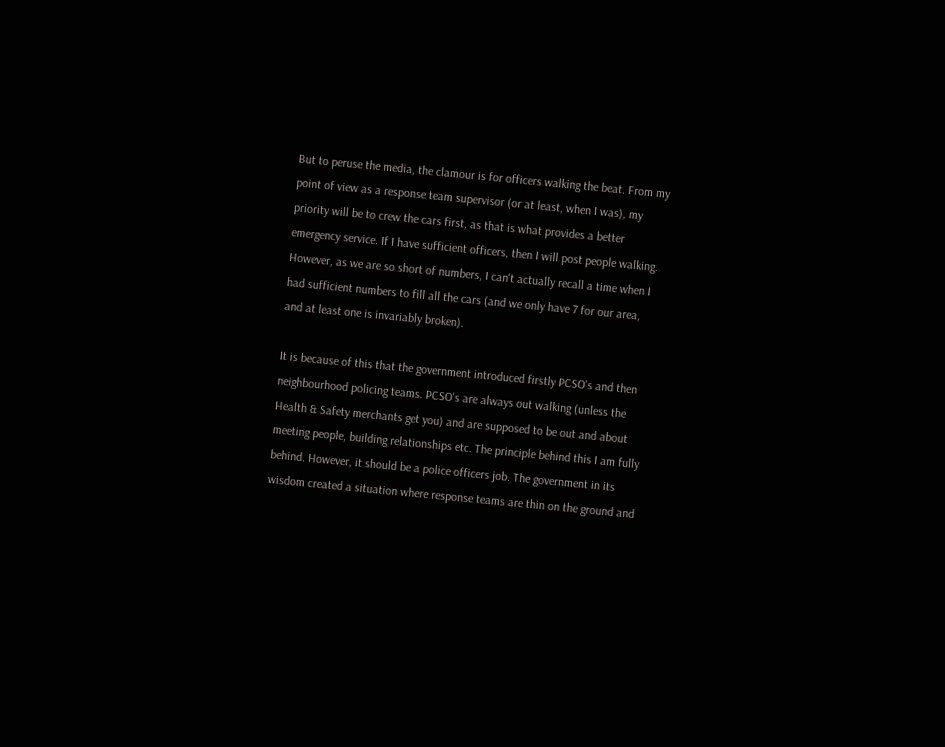But to peruse the media, the clamour is for officers walking the beat. From my point of view as a response team supervisor (or at least, when I was), my priority will be to crew the cars first, as that is what provides a better emergency service. If I have sufficient officers, then I will post people walking. However, as we are so short of numbers, I can't actually recall a time when I had sufficient numbers to fill all the cars (and we only have 7 for our area, and at least one is invariably broken).

It is because of this that the government introduced firstly PCSO's and then neighbourhood policing teams. PCSO's are always out walking (unless the Health & Safety merchants get you) and are supposed to be out and about meeting people, building relationships etc. The principle behind this I am fully behind. However, it should be a police officers job. The government in its wisdom created a situation where response teams are thin on the ground and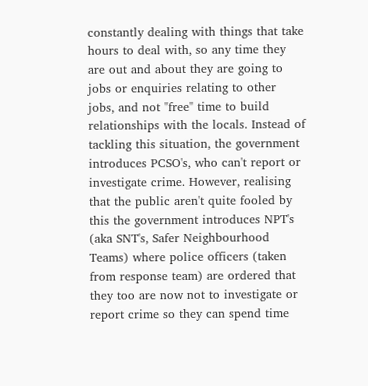constantly dealing with things that take hours to deal with, so any time they are out and about they are going to jobs or enquiries relating to other jobs, and not "free" time to build relationships with the locals. Instead of tackling this situation, the government introduces PCSO's, who can't report or investigate crime. However, realising that the public aren't quite fooled by this the government introduces NPT's (aka SNT's, Safer Neighbourhood Teams) where police officers (taken from response team) are ordered that they too are now not to investigate or report crime so they can spend time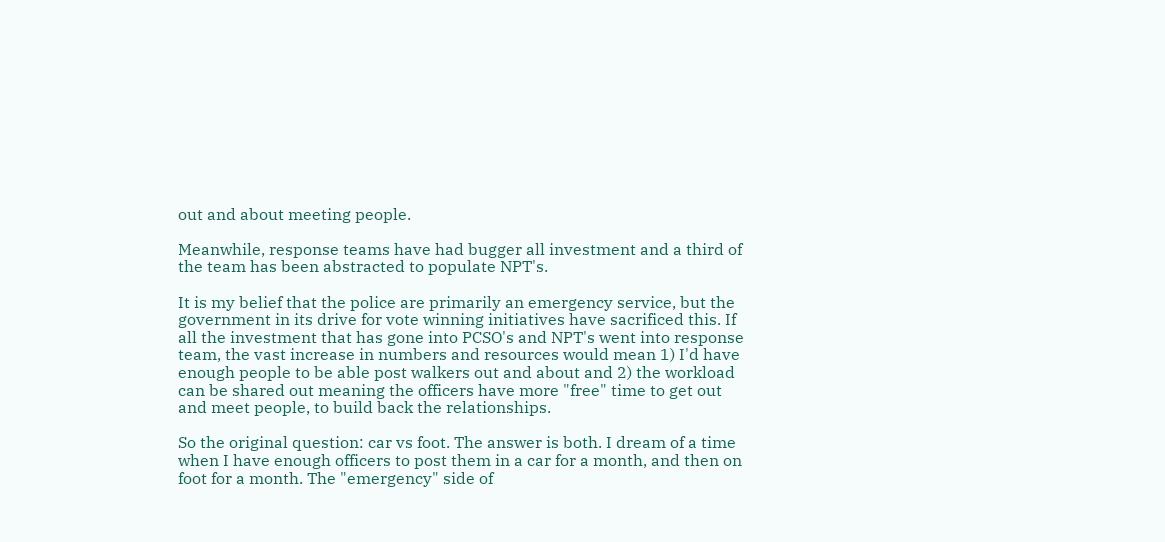out and about meeting people.

Meanwhile, response teams have had bugger all investment and a third of the team has been abstracted to populate NPT's.

It is my belief that the police are primarily an emergency service, but the government in its drive for vote winning initiatives have sacrificed this. If all the investment that has gone into PCSO's and NPT's went into response team, the vast increase in numbers and resources would mean 1) I'd have enough people to be able post walkers out and about and 2) the workload can be shared out meaning the officers have more "free" time to get out and meet people, to build back the relationships.

So the original question: car vs foot. The answer is both. I dream of a time when I have enough officers to post them in a car for a month, and then on foot for a month. The "emergency" side of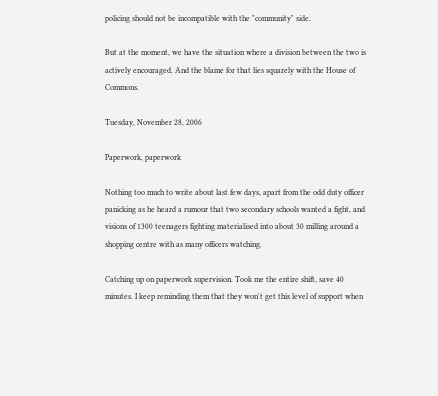policing should not be incompatible with the "community" side.

But at the moment, we have the situation where a division between the two is actively encouraged. And the blame for that lies squarely with the House of Commons.

Tuesday, November 28, 2006

Paperwork, paperwork

Nothing too much to write about last few days, apart from the odd duty officer panicking as he heard a rumour that two secondary schools wanted a fight, and visions of 1300 teenagers fighting materialised into about 30 milling around a shopping centre with as many officers watching.

Catching up on paperwork supervision. Took me the entire shift, save 40 minutes. I keep reminding them that they won't get this level of support when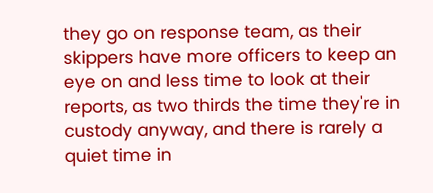they go on response team, as their skippers have more officers to keep an eye on and less time to look at their reports, as two thirds the time they're in custody anyway, and there is rarely a quiet time in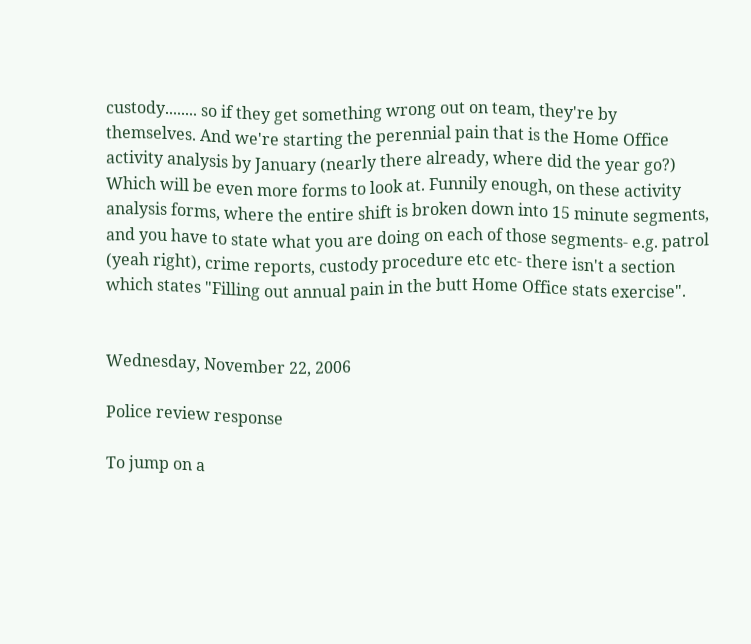custody........ so if they get something wrong out on team, they're by themselves. And we're starting the perennial pain that is the Home Office activity analysis by January (nearly there already, where did the year go?) Which will be even more forms to look at. Funnily enough, on these activity analysis forms, where the entire shift is broken down into 15 minute segments, and you have to state what you are doing on each of those segments- e.g. patrol (yeah right), crime reports, custody procedure etc etc- there isn't a section which states "Filling out annual pain in the butt Home Office stats exercise".


Wednesday, November 22, 2006

Police review response

To jump on a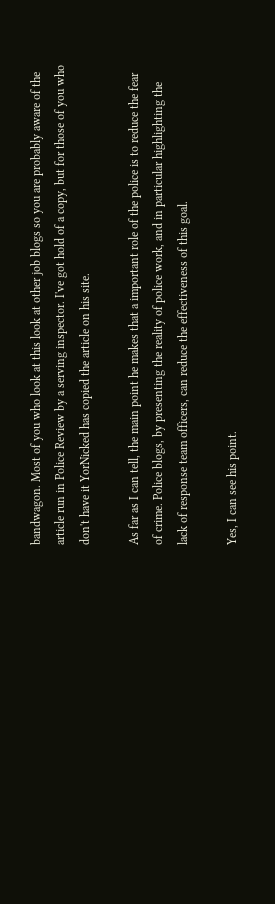bandwagon. Most of you who look at this look at other job blogs so you are probably aware of the article run in Police Review by a serving inspector. I've got hold of a copy, but for those of you who don't have it YorNicked has copied the article on his site.

As far as I can tell, the main point he makes that a important role of the police is to reduce the fear of crime. Police blogs, by presenting the reality of police work, and in particular highlighting the lack of response team officers, can reduce the effectiveness of this goal.

Yes, I can see his point.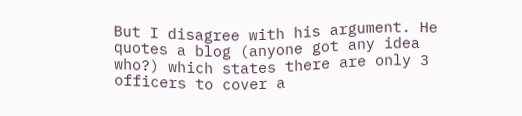But I disagree with his argument. He quotes a blog (anyone got any idea who?) which states there are only 3 officers to cover a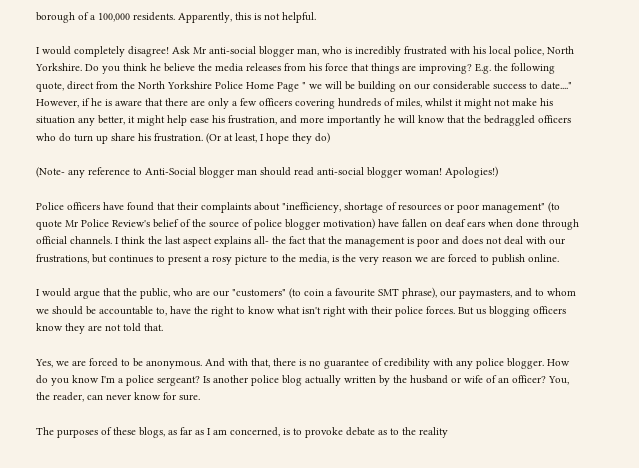borough of a 100,000 residents. Apparently, this is not helpful.

I would completely disagree! Ask Mr anti-social blogger man, who is incredibly frustrated with his local police, North Yorkshire. Do you think he believe the media releases from his force that things are improving? E.g. the following quote, direct from the North Yorkshire Police Home Page " we will be building on our considerable success to date...."
However, if he is aware that there are only a few officers covering hundreds of miles, whilst it might not make his situation any better, it might help ease his frustration, and more importantly he will know that the bedraggled officers who do turn up share his frustration. (Or at least, I hope they do)

(Note- any reference to Anti-Social blogger man should read anti-social blogger woman! Apologies!)

Police officers have found that their complaints about "inefficiency, shortage of resources or poor management" (to quote Mr Police Review's belief of the source of police blogger motivation) have fallen on deaf ears when done through official channels. I think the last aspect explains all- the fact that the management is poor and does not deal with our frustrations, but continues to present a rosy picture to the media, is the very reason we are forced to publish online.

I would argue that the public, who are our "customers" (to coin a favourite SMT phrase), our paymasters, and to whom we should be accountable to, have the right to know what isn't right with their police forces. But us blogging officers know they are not told that.

Yes, we are forced to be anonymous. And with that, there is no guarantee of credibility with any police blogger. How do you know I'm a police sergeant? Is another police blog actually written by the husband or wife of an officer? You, the reader, can never know for sure.

The purposes of these blogs, as far as I am concerned, is to provoke debate as to the reality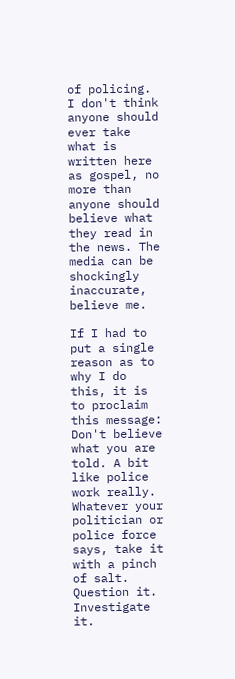of policing. I don't think anyone should ever take what is written here as gospel, no more than anyone should believe what they read in the news. The media can be shockingly inaccurate, believe me.

If I had to put a single reason as to why I do this, it is to proclaim this message: Don't believe what you are told. A bit like police work really. Whatever your politician or police force says, take it with a pinch of salt. Question it. Investigate it.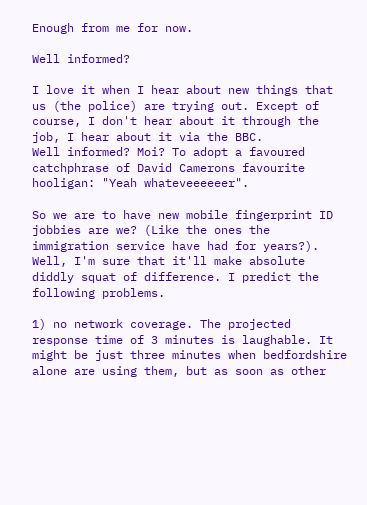Enough from me for now.

Well informed?

I love it when I hear about new things that us (the police) are trying out. Except of course, I don't hear about it through the job, I hear about it via the BBC.
Well informed? Moi? To adopt a favoured catchphrase of David Camerons favourite hooligan: "Yeah whateveeeeeer".

So we are to have new mobile fingerprint ID jobbies are we? (Like the ones the immigration service have had for years?). Well, I'm sure that it'll make absolute diddly squat of difference. I predict the following problems.

1) no network coverage. The projected response time of 3 minutes is laughable. It might be just three minutes when bedfordshire alone are using them, but as soon as other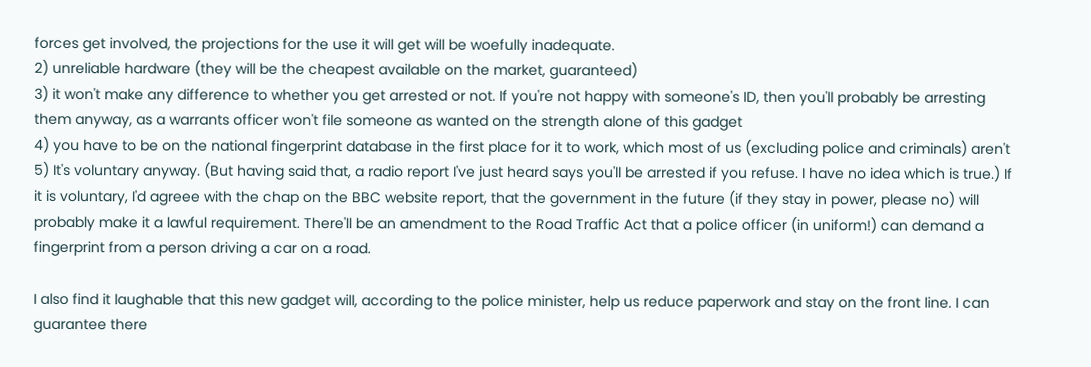forces get involved, the projections for the use it will get will be woefully inadequate.
2) unreliable hardware (they will be the cheapest available on the market, guaranteed)
3) it won't make any difference to whether you get arrested or not. If you're not happy with someone's ID, then you'll probably be arresting them anyway, as a warrants officer won't file someone as wanted on the strength alone of this gadget
4) you have to be on the national fingerprint database in the first place for it to work, which most of us (excluding police and criminals) aren't
5) It's voluntary anyway. (But having said that, a radio report I've just heard says you'll be arrested if you refuse. I have no idea which is true.) If it is voluntary, I'd agreee with the chap on the BBC website report, that the government in the future (if they stay in power, please no) will probably make it a lawful requirement. There'll be an amendment to the Road Traffic Act that a police officer (in uniform!) can demand a fingerprint from a person driving a car on a road.

I also find it laughable that this new gadget will, according to the police minister, help us reduce paperwork and stay on the front line. I can guarantee there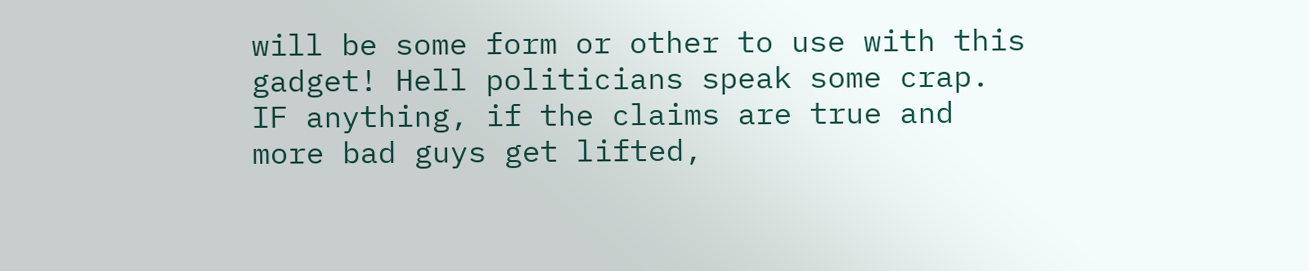will be some form or other to use with this gadget! Hell politicians speak some crap. IF anything, if the claims are true and more bad guys get lifted,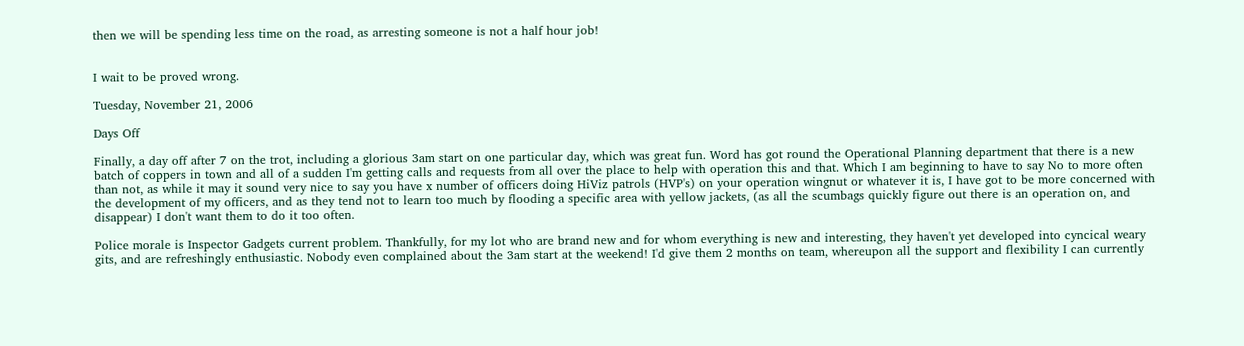then we will be spending less time on the road, as arresting someone is not a half hour job!


I wait to be proved wrong.

Tuesday, November 21, 2006

Days Off

Finally, a day off after 7 on the trot, including a glorious 3am start on one particular day, which was great fun. Word has got round the Operational Planning department that there is a new batch of coppers in town and all of a sudden I'm getting calls and requests from all over the place to help with operation this and that. Which I am beginning to have to say No to more often than not, as while it may it sound very nice to say you have x number of officers doing HiViz patrols (HVP's) on your operation wingnut or whatever it is, I have got to be more concerned with the development of my officers, and as they tend not to learn too much by flooding a specific area with yellow jackets, (as all the scumbags quickly figure out there is an operation on, and disappear) I don't want them to do it too often.

Police morale is Inspector Gadgets current problem. Thankfully, for my lot who are brand new and for whom everything is new and interesting, they haven't yet developed into cyncical weary gits, and are refreshingly enthusiastic. Nobody even complained about the 3am start at the weekend! I'd give them 2 months on team, whereupon all the support and flexibility I can currently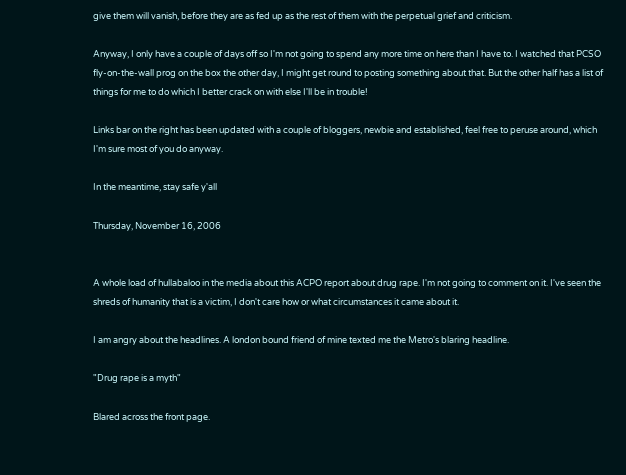give them will vanish, before they are as fed up as the rest of them with the perpetual grief and criticism.

Anyway, I only have a couple of days off so I'm not going to spend any more time on here than I have to. I watched that PCSO fly-on-the-wall prog on the box the other day, I might get round to posting something about that. But the other half has a list of things for me to do which I better crack on with else I'll be in trouble!

Links bar on the right has been updated with a couple of bloggers, newbie and established, feel free to peruse around, which I'm sure most of you do anyway.

In the meantime, stay safe y'all

Thursday, November 16, 2006


A whole load of hullabaloo in the media about this ACPO report about drug rape. I'm not going to comment on it. I've seen the shreds of humanity that is a victim, I don't care how or what circumstances it came about it.

I am angry about the headlines. A london bound friend of mine texted me the Metro's blaring headline.

"Drug rape is a myth"

Blared across the front page.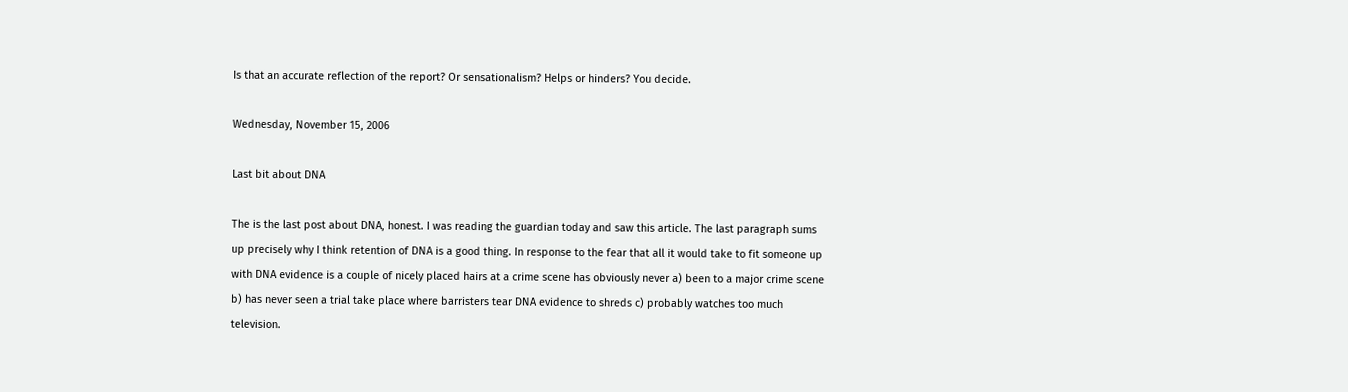Is that an accurate reflection of the report? Or sensationalism? Helps or hinders? You decide.

Wednesday, November 15, 2006

Last bit about DNA

The is the last post about DNA, honest. I was reading the guardian today and saw this article. The last paragraph sums up precisely why I think retention of DNA is a good thing. In response to the fear that all it would take to fit someone up with DNA evidence is a couple of nicely placed hairs at a crime scene has obviously never a) been to a major crime scene b) has never seen a trial take place where barristers tear DNA evidence to shreds c) probably watches too much television.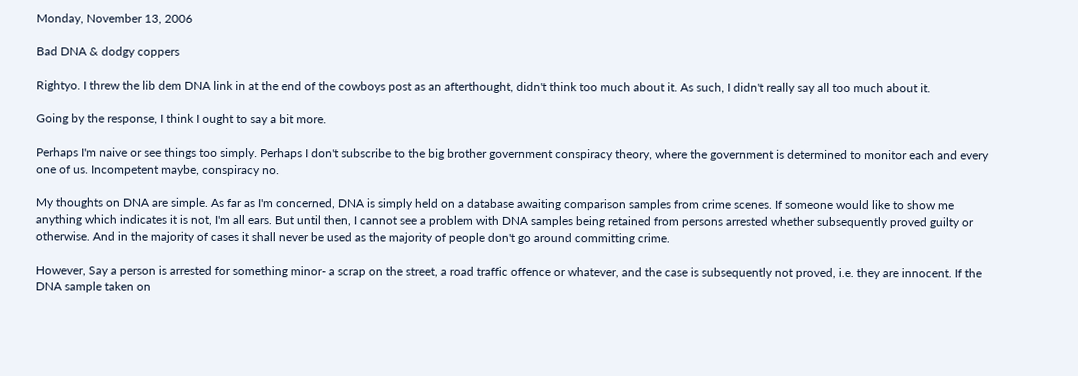Monday, November 13, 2006

Bad DNA & dodgy coppers

Rightyo. I threw the lib dem DNA link in at the end of the cowboys post as an afterthought, didn't think too much about it. As such, I didn't really say all too much about it.

Going by the response, I think I ought to say a bit more.

Perhaps I'm naive or see things too simply. Perhaps I don't subscribe to the big brother government conspiracy theory, where the government is determined to monitor each and every one of us. Incompetent maybe, conspiracy no.

My thoughts on DNA are simple. As far as I'm concerned, DNA is simply held on a database awaiting comparison samples from crime scenes. If someone would like to show me anything which indicates it is not, I'm all ears. But until then, I cannot see a problem with DNA samples being retained from persons arrested whether subsequently proved guilty or otherwise. And in the majority of cases it shall never be used as the majority of people don't go around committing crime.

However, Say a person is arrested for something minor- a scrap on the street, a road traffic offence or whatever, and the case is subsequently not proved, i.e. they are innocent. If the DNA sample taken on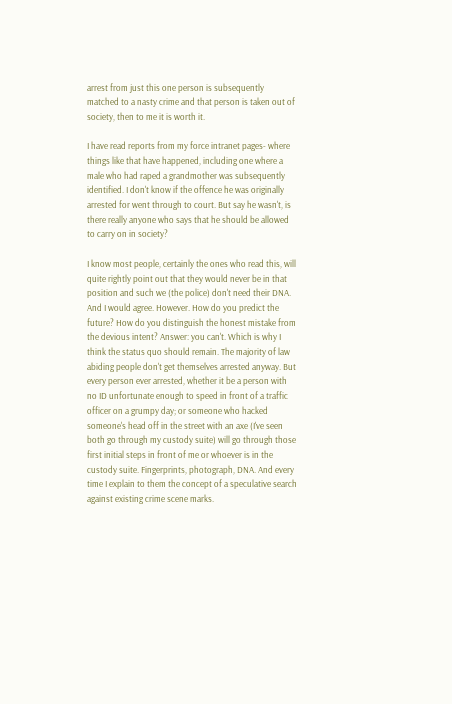arrest from just this one person is subsequently matched to a nasty crime and that person is taken out of society, then to me it is worth it.

I have read reports from my force intranet pages- where things like that have happened, including one where a male who had raped a grandmother was subsequently identified. I don't know if the offence he was originally arrested for went through to court. But say he wasn't, is there really anyone who says that he should be allowed to carry on in society?

I know most people, certainly the ones who read this, will quite rightly point out that they would never be in that position and such we (the police) don't need their DNA. And I would agree. However. How do you predict the future? How do you distinguish the honest mistake from the devious intent? Answer: you can't. Which is why I think the status quo should remain. The majority of law abiding people don't get themselves arrested anyway. But every person ever arrested, whether it be a person with no ID unfortunate enough to speed in front of a traffic officer on a grumpy day; or someone who hacked someone's head off in the street with an axe (I've seen both go through my custody suite) will go through those first initial steps in front of me or whoever is in the custody suite. Fingerprints, photograph, DNA. And every time I explain to them the concept of a speculative search against existing crime scene marks.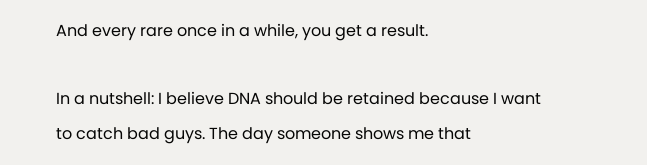And every rare once in a while, you get a result.

In a nutshell: I believe DNA should be retained because I want to catch bad guys. The day someone shows me that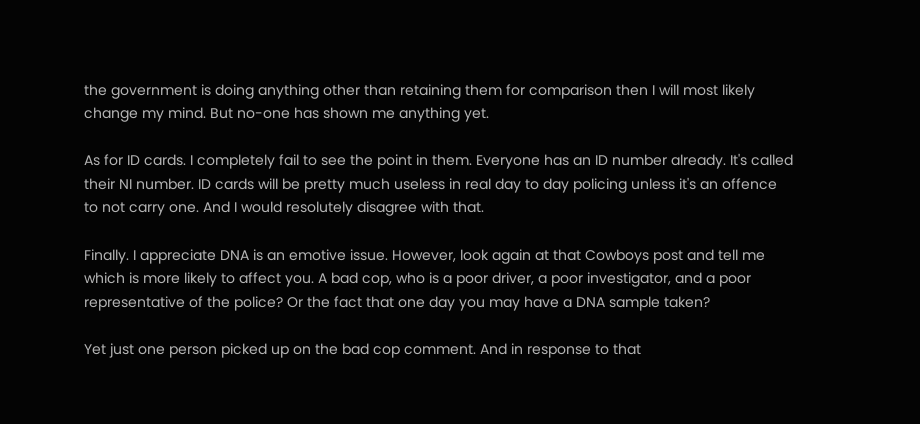the government is doing anything other than retaining them for comparison then I will most likely change my mind. But no-one has shown me anything yet.

As for ID cards. I completely fail to see the point in them. Everyone has an ID number already. It's called their NI number. ID cards will be pretty much useless in real day to day policing unless it's an offence to not carry one. And I would resolutely disagree with that.

Finally. I appreciate DNA is an emotive issue. However, look again at that Cowboys post and tell me which is more likely to affect you. A bad cop, who is a poor driver, a poor investigator, and a poor representative of the police? Or the fact that one day you may have a DNA sample taken?

Yet just one person picked up on the bad cop comment. And in response to that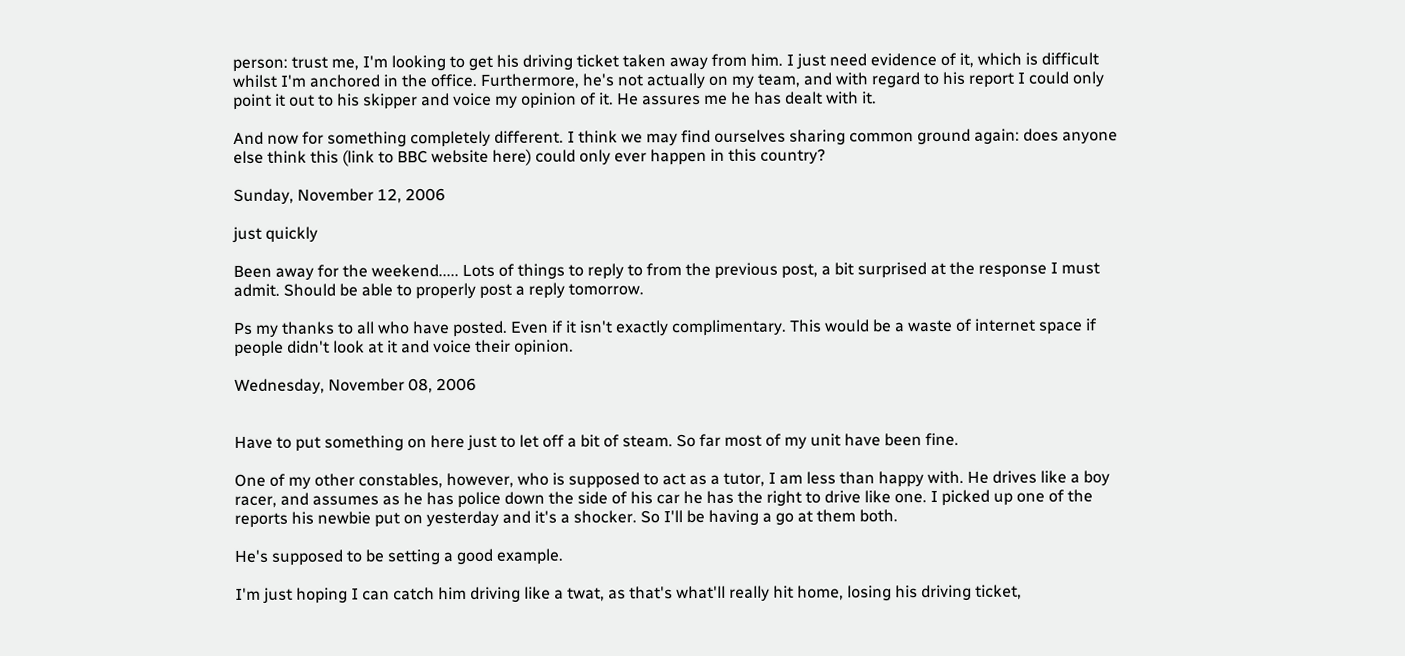person: trust me, I'm looking to get his driving ticket taken away from him. I just need evidence of it, which is difficult whilst I'm anchored in the office. Furthermore, he's not actually on my team, and with regard to his report I could only point it out to his skipper and voice my opinion of it. He assures me he has dealt with it.

And now for something completely different. I think we may find ourselves sharing common ground again: does anyone else think this (link to BBC website here) could only ever happen in this country?

Sunday, November 12, 2006

just quickly

Been away for the weekend..... Lots of things to reply to from the previous post, a bit surprised at the response I must admit. Should be able to properly post a reply tomorrow.

Ps my thanks to all who have posted. Even if it isn't exactly complimentary. This would be a waste of internet space if people didn't look at it and voice their opinion.

Wednesday, November 08, 2006


Have to put something on here just to let off a bit of steam. So far most of my unit have been fine.

One of my other constables, however, who is supposed to act as a tutor, I am less than happy with. He drives like a boy racer, and assumes as he has police down the side of his car he has the right to drive like one. I picked up one of the reports his newbie put on yesterday and it's a shocker. So I'll be having a go at them both.

He's supposed to be setting a good example.

I'm just hoping I can catch him driving like a twat, as that's what'll really hit home, losing his driving ticket,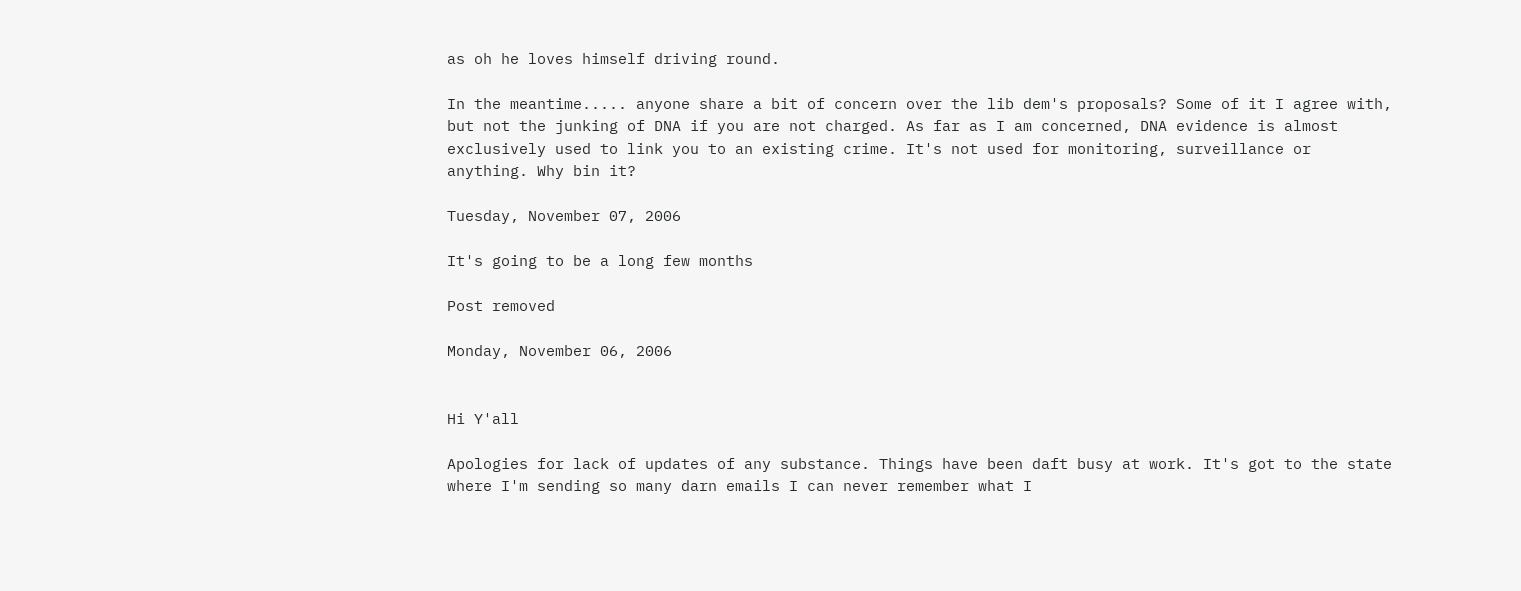as oh he loves himself driving round.

In the meantime..... anyone share a bit of concern over the lib dem's proposals? Some of it I agree with, but not the junking of DNA if you are not charged. As far as I am concerned, DNA evidence is almost exclusively used to link you to an existing crime. It's not used for monitoring, surveillance or anything. Why bin it?

Tuesday, November 07, 2006

It's going to be a long few months

Post removed

Monday, November 06, 2006


Hi Y'all

Apologies for lack of updates of any substance. Things have been daft busy at work. It's got to the state where I'm sending so many darn emails I can never remember what I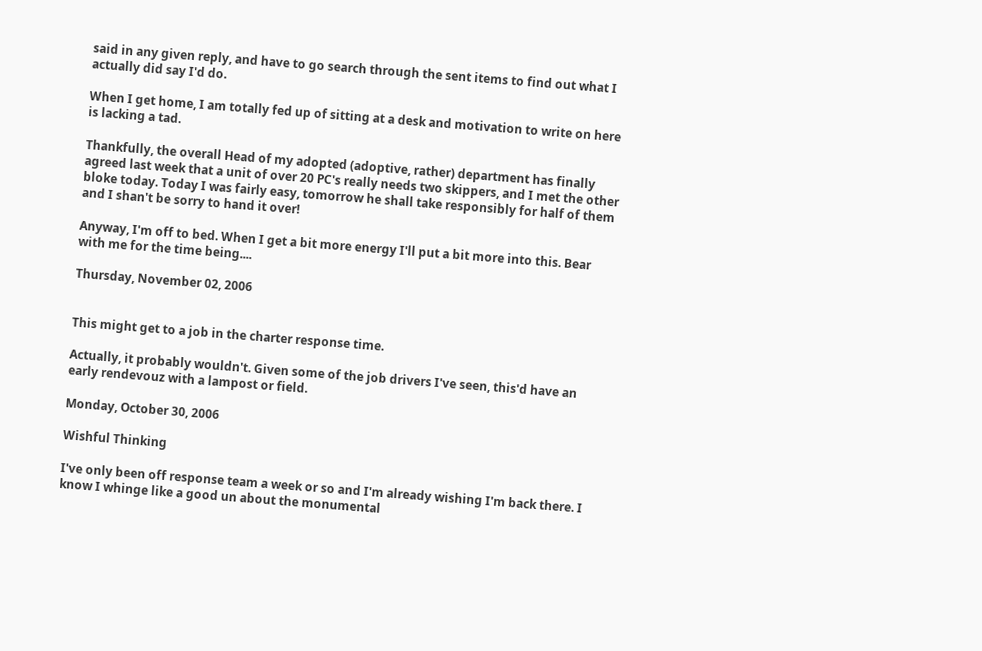said in any given reply, and have to go search through the sent items to find out what I actually did say I'd do.

When I get home, I am totally fed up of sitting at a desk and motivation to write on here is lacking a tad.

Thankfully, the overall Head of my adopted (adoptive, rather) department has finally agreed last week that a unit of over 20 PC's really needs two skippers, and I met the other bloke today. Today I was fairly easy, tomorrow he shall take responsibly for half of them and I shan't be sorry to hand it over!

Anyway, I'm off to bed. When I get a bit more energy I'll put a bit more into this. Bear with me for the time being....

Thursday, November 02, 2006


This might get to a job in the charter response time.

Actually, it probably wouldn't. Given some of the job drivers I've seen, this'd have an early rendevouz with a lampost or field.

Monday, October 30, 2006

Wishful Thinking

I've only been off response team a week or so and I'm already wishing I'm back there. I know I whinge like a good un about the monumental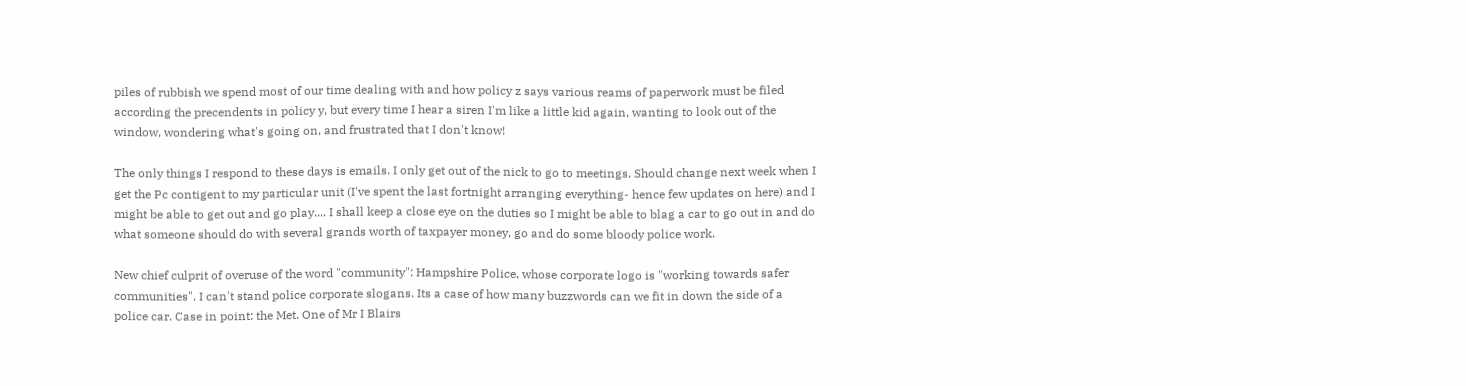piles of rubbish we spend most of our time dealing with and how policy z says various reams of paperwork must be filed according the precendents in policy y, but every time I hear a siren I'm like a little kid again, wanting to look out of the window, wondering what's going on, and frustrated that I don't know!

The only things I respond to these days is emails. I only get out of the nick to go to meetings. Should change next week when I get the Pc contigent to my particular unit (I've spent the last fortnight arranging everything- hence few updates on here) and I might be able to get out and go play.... I shall keep a close eye on the duties so I might be able to blag a car to go out in and do what someone should do with several grands worth of taxpayer money, go and do some bloody police work.

New chief culprit of overuse of the word "community": Hampshire Police, whose corporate logo is "working towards safer communities". I can't stand police corporate slogans. Its a case of how many buzzwords can we fit in down the side of a police car. Case in point: the Met. One of Mr I Blairs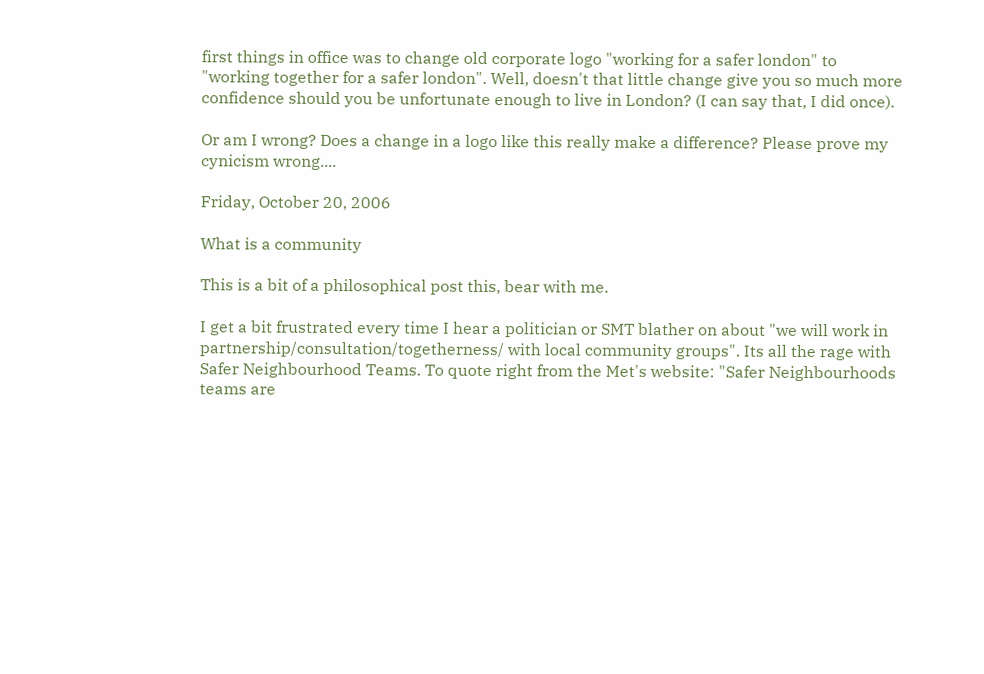first things in office was to change old corporate logo "working for a safer london" to "working together for a safer london". Well, doesn't that little change give you so much more confidence should you be unfortunate enough to live in London? (I can say that, I did once).

Or am I wrong? Does a change in a logo like this really make a difference? Please prove my cynicism wrong....

Friday, October 20, 2006

What is a community

This is a bit of a philosophical post this, bear with me.

I get a bit frustrated every time I hear a politician or SMT blather on about "we will work in partnership/consultation/togetherness/ with local community groups". Its all the rage with Safer Neighbourhood Teams. To quote right from the Met's website: "Safer Neighbourhoods teams are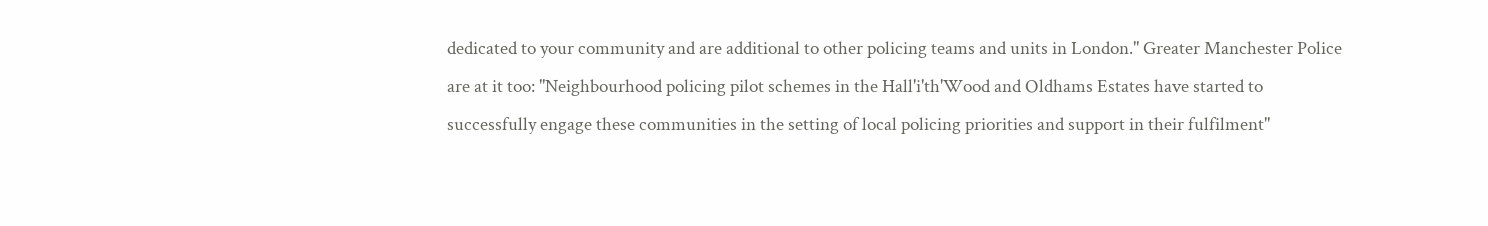dedicated to your community and are additional to other policing teams and units in London." Greater Manchester Police are at it too: "Neighbourhood policing pilot schemes in the Hall'i'th'Wood and Oldhams Estates have started to successfully engage these communities in the setting of local policing priorities and support in their fulfilment"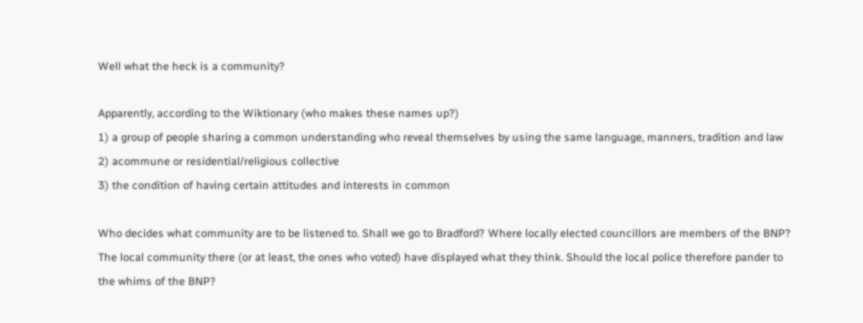Well what the heck is a community?

Apparently, according to the Wiktionary (who makes these names up?)
1) a group of people sharing a common understanding who reveal themselves by using the same language, manners, tradition and law
2) acommune or residential/religious collective
3) the condition of having certain attitudes and interests in common

Who decides what community are to be listened to. Shall we go to Bradford? Where locally elected councillors are members of the BNP? The local community there (or at least, the ones who voted) have displayed what they think. Should the local police therefore pander to the whims of the BNP?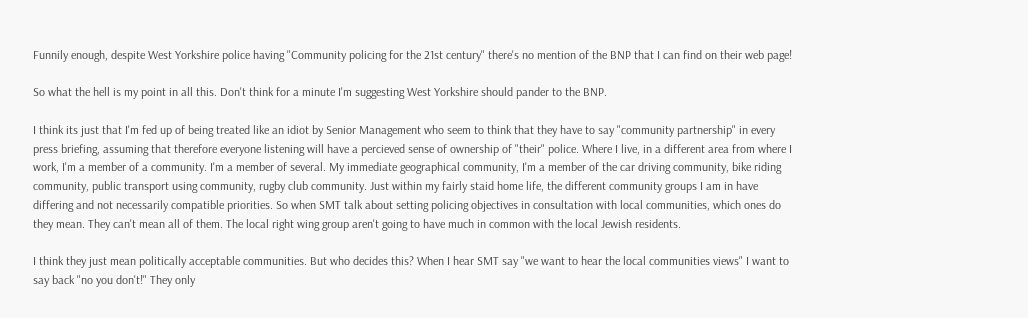Funnily enough, despite West Yorkshire police having "Community policing for the 21st century" there's no mention of the BNP that I can find on their web page!

So what the hell is my point in all this. Don't think for a minute I'm suggesting West Yorkshire should pander to the BNP.

I think its just that I'm fed up of being treated like an idiot by Senior Management who seem to think that they have to say "community partnership" in every press briefing, assuming that therefore everyone listening will have a percieved sense of ownership of "their" police. Where I live, in a different area from where I work, I'm a member of a community. I'm a member of several. My immediate geographical community, I'm a member of the car driving community, bike riding community, public transport using community, rugby club community. Just within my fairly staid home life, the different community groups I am in have differing and not necessarily compatible priorities. So when SMT talk about setting policing objectives in consultation with local communities, which ones do they mean. They can't mean all of them. The local right wing group aren't going to have much in common with the local Jewish residents.

I think they just mean politically acceptable communities. But who decides this? When I hear SMT say "we want to hear the local communities views" I want to say back "no you don't!" They only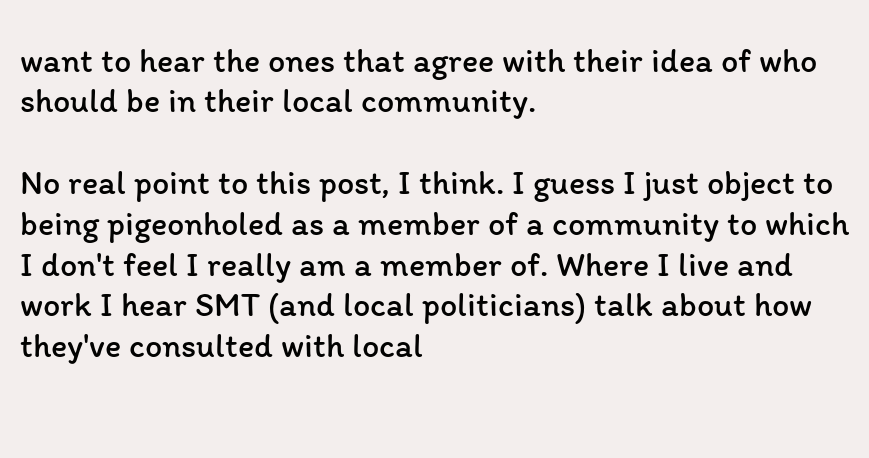want to hear the ones that agree with their idea of who should be in their local community.

No real point to this post, I think. I guess I just object to being pigeonholed as a member of a community to which I don't feel I really am a member of. Where I live and work I hear SMT (and local politicians) talk about how they've consulted with local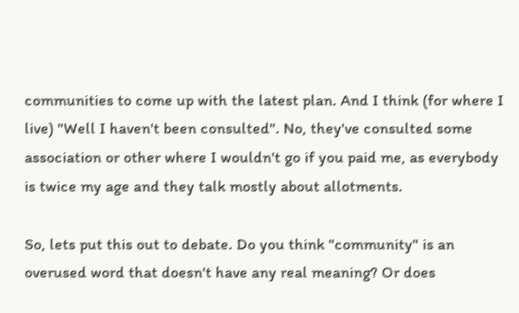communities to come up with the latest plan. And I think (for where I live) "Well I haven't been consulted". No, they've consulted some association or other where I wouldn't go if you paid me, as everybody is twice my age and they talk mostly about allotments.

So, lets put this out to debate. Do you think "community" is an overused word that doesn't have any real meaning? Or does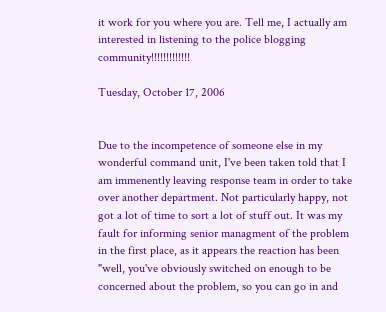it work for you where you are. Tell me, I actually am interested in listening to the police blogging community!!!!!!!!!!!!!

Tuesday, October 17, 2006


Due to the incompetence of someone else in my wonderful command unit, I've been taken told that I am immenently leaving response team in order to take over another department. Not particularly happy, not got a lot of time to sort a lot of stuff out. It was my fault for informing senior managment of the problem in the first place, as it appears the reaction has been "well, you've obviously switched on enough to be concerned about the problem, so you can go in and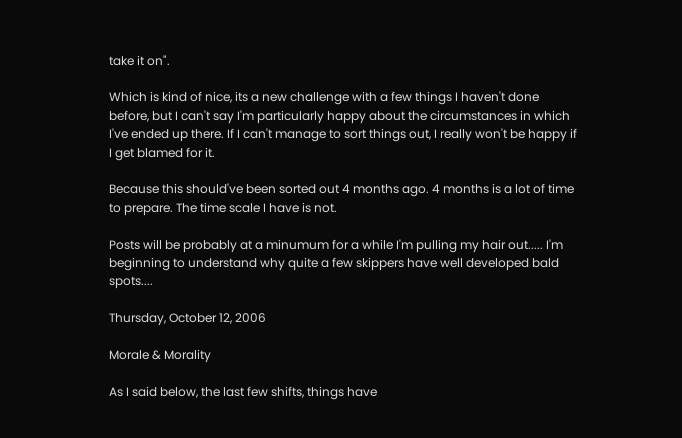take it on".

Which is kind of nice, its a new challenge with a few things I haven't done before, but I can't say I'm particularly happy about the circumstances in which I've ended up there. If I can't manage to sort things out, I really won't be happy if I get blamed for it.

Because this should've been sorted out 4 months ago. 4 months is a lot of time to prepare. The time scale I have is not.

Posts will be probably at a minumum for a while I'm pulling my hair out..... I'm beginning to understand why quite a few skippers have well developed bald spots....

Thursday, October 12, 2006

Morale & Morality

As I said below, the last few shifts, things have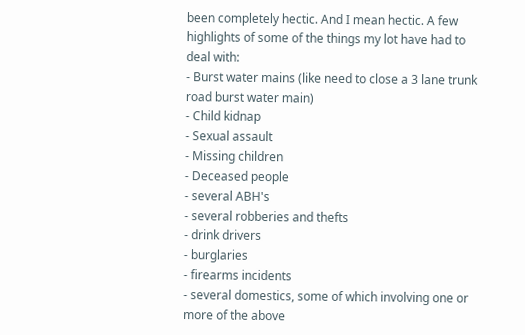been completely hectic. And I mean hectic. A few highlights of some of the things my lot have had to deal with:
- Burst water mains (like need to close a 3 lane trunk road burst water main)
- Child kidnap
- Sexual assault
- Missing children
- Deceased people
- several ABH's
- several robberies and thefts
- drink drivers
- burglaries
- firearms incidents
- several domestics, some of which involving one or more of the above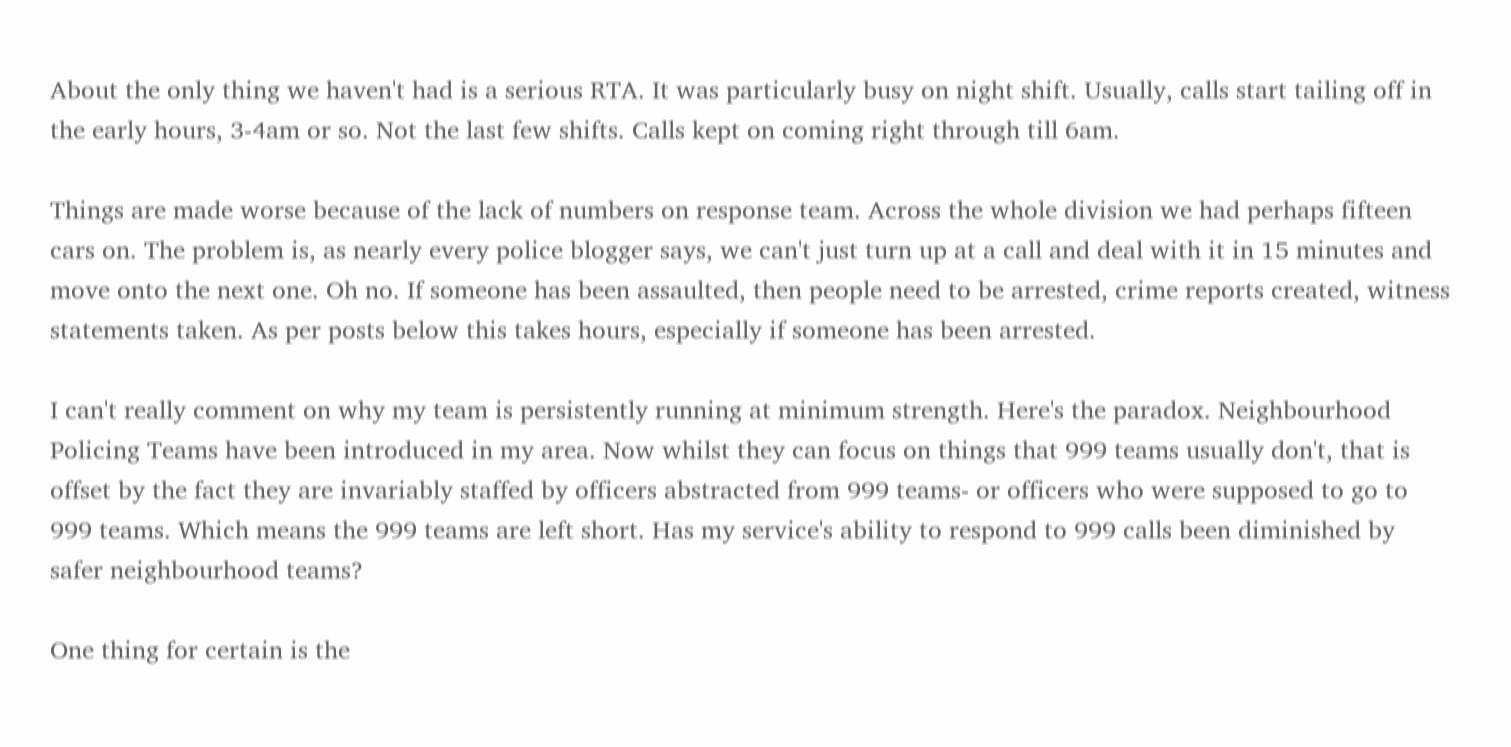About the only thing we haven't had is a serious RTA. It was particularly busy on night shift. Usually, calls start tailing off in the early hours, 3-4am or so. Not the last few shifts. Calls kept on coming right through till 6am.

Things are made worse because of the lack of numbers on response team. Across the whole division we had perhaps fifteen cars on. The problem is, as nearly every police blogger says, we can't just turn up at a call and deal with it in 15 minutes and move onto the next one. Oh no. If someone has been assaulted, then people need to be arrested, crime reports created, witness statements taken. As per posts below this takes hours, especially if someone has been arrested.

I can't really comment on why my team is persistently running at minimum strength. Here's the paradox. Neighbourhood Policing Teams have been introduced in my area. Now whilst they can focus on things that 999 teams usually don't, that is offset by the fact they are invariably staffed by officers abstracted from 999 teams- or officers who were supposed to go to 999 teams. Which means the 999 teams are left short. Has my service's ability to respond to 999 calls been diminished by safer neighbourhood teams?

One thing for certain is the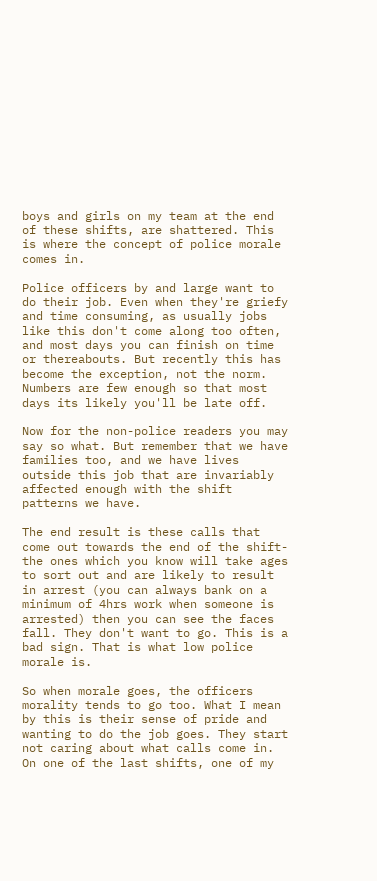boys and girls on my team at the end of these shifts, are shattered. This is where the concept of police morale comes in.

Police officers by and large want to do their job. Even when they're griefy and time consuming, as usually jobs like this don't come along too often, and most days you can finish on time or thereabouts. But recently this has become the exception, not the norm. Numbers are few enough so that most days its likely you'll be late off.

Now for the non-police readers you may say so what. But remember that we have families too, and we have lives outside this job that are invariably affected enough with the shift patterns we have.

The end result is these calls that come out towards the end of the shift- the ones which you know will take ages to sort out and are likely to result in arrest (you can always bank on a minimum of 4hrs work when someone is arrested) then you can see the faces fall. They don't want to go. This is a bad sign. That is what low police morale is.

So when morale goes, the officers morality tends to go too. What I mean by this is their sense of pride and wanting to do the job goes. They start not caring about what calls come in. On one of the last shifts, one of my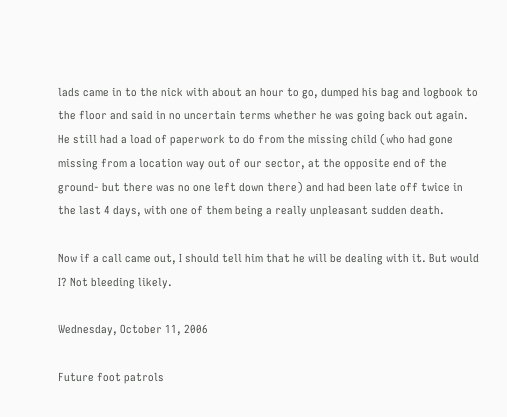lads came in to the nick with about an hour to go, dumped his bag and logbook to the floor and said in no uncertain terms whether he was going back out again. He still had a load of paperwork to do from the missing child (who had gone missing from a location way out of our sector, at the opposite end of the ground- but there was no one left down there) and had been late off twice in the last 4 days, with one of them being a really unpleasant sudden death.

Now if a call came out, I should tell him that he will be dealing with it. But would I? Not bleeding likely.

Wednesday, October 11, 2006

Future foot patrols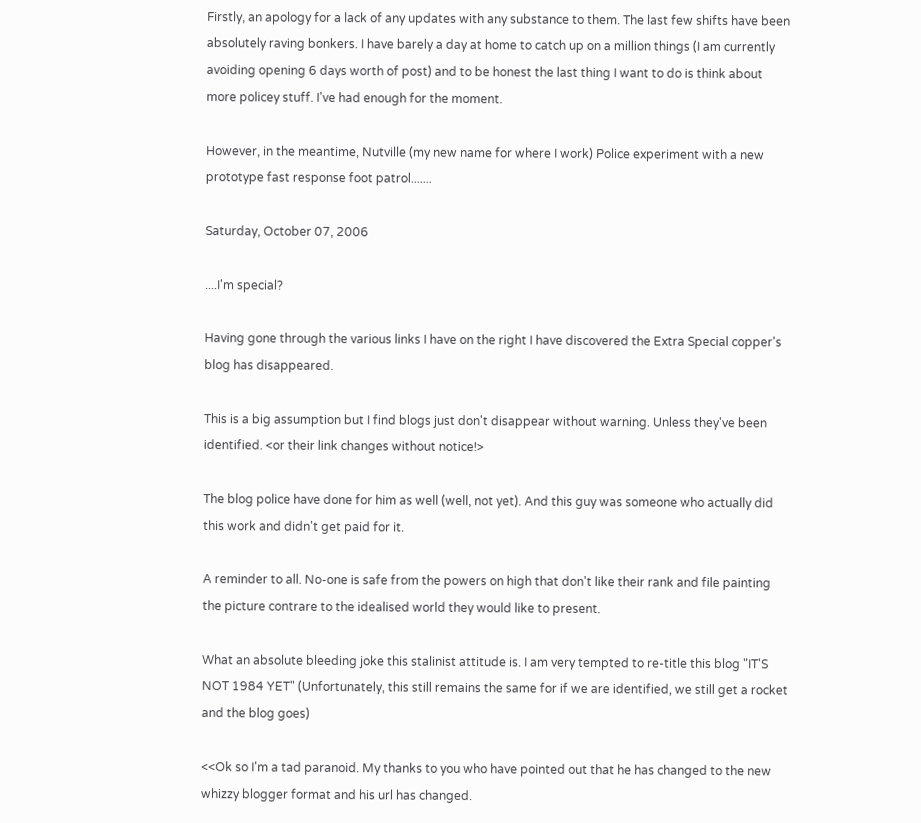Firstly, an apology for a lack of any updates with any substance to them. The last few shifts have been absolutely raving bonkers. I have barely a day at home to catch up on a million things (I am currently avoiding opening 6 days worth of post) and to be honest the last thing I want to do is think about more policey stuff. I've had enough for the moment.

However, in the meantime, Nutville (my new name for where I work) Police experiment with a new prototype fast response foot patrol.......

Saturday, October 07, 2006

....I'm special?

Having gone through the various links I have on the right I have discovered the Extra Special copper's blog has disappeared.

This is a big assumption but I find blogs just don't disappear without warning. Unless they've been identified. <or their link changes without notice!>

The blog police have done for him as well (well, not yet). And this guy was someone who actually did this work and didn't get paid for it.

A reminder to all. No-one is safe from the powers on high that don't like their rank and file painting the picture contrare to the idealised world they would like to present.

What an absolute bleeding joke this stalinist attitude is. I am very tempted to re-title this blog "IT'S NOT 1984 YET" (Unfortunately, this still remains the same for if we are identified, we still get a rocket and the blog goes)

<<Ok so I'm a tad paranoid. My thanks to you who have pointed out that he has changed to the new whizzy blogger format and his url has changed.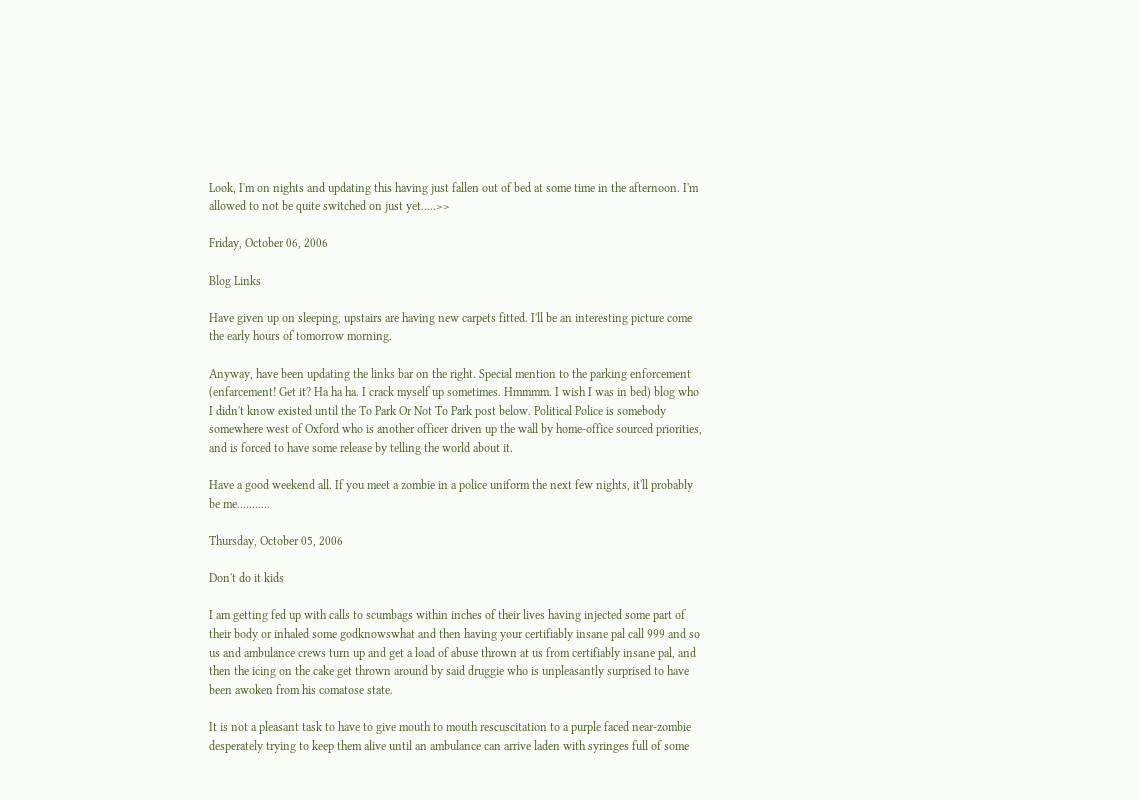Look, I'm on nights and updating this having just fallen out of bed at some time in the afternoon. I'm allowed to not be quite switched on just yet.....>>

Friday, October 06, 2006

Blog Links

Have given up on sleeping, upstairs are having new carpets fitted. I'll be an interesting picture come the early hours of tomorrow morning.

Anyway, have been updating the links bar on the right. Special mention to the parking enforcement (enfarcement! Get it? Ha ha ha. I crack myself up sometimes. Hmmmm. I wish I was in bed) blog who I didn't know existed until the To Park Or Not To Park post below. Political Police is somebody somewhere west of Oxford who is another officer driven up the wall by home-office sourced priorities, and is forced to have some release by telling the world about it.

Have a good weekend all. If you meet a zombie in a police uniform the next few nights, it'll probably be me...........

Thursday, October 05, 2006

Don't do it kids

I am getting fed up with calls to scumbags within inches of their lives having injected some part of their body or inhaled some godknowswhat and then having your certifiably insane pal call 999 and so us and ambulance crews turn up and get a load of abuse thrown at us from certifiably insane pal, and then the icing on the cake get thrown around by said druggie who is unpleasantly surprised to have been awoken from his comatose state.

It is not a pleasant task to have to give mouth to mouth rescuscitation to a purple faced near-zombie desperately trying to keep them alive until an ambulance can arrive laden with syringes full of some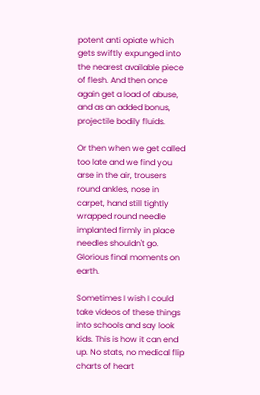potent anti opiate which gets swiftly expunged into the nearest available piece of flesh. And then once again get a load of abuse, and as an added bonus, projectile bodily fluids.

Or then when we get called too late and we find you arse in the air, trousers round ankles, nose in carpet, hand still tightly wrapped round needle implanted firmly in place needles shouldn't go. Glorious final moments on earth.

Sometimes I wish I could take videos of these things into schools and say look kids. This is how it can end up. No stats, no medical flip charts of heart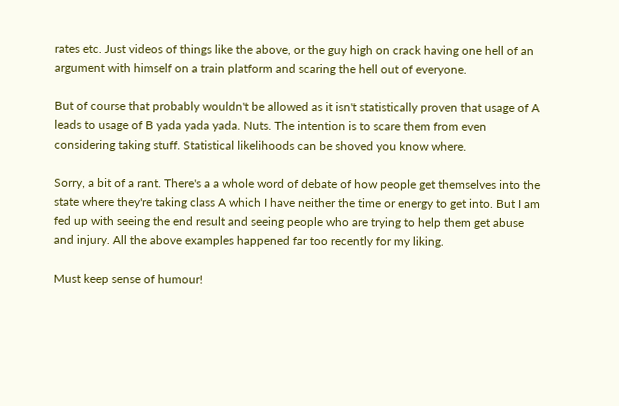rates etc. Just videos of things like the above, or the guy high on crack having one hell of an argument with himself on a train platform and scaring the hell out of everyone.

But of course that probably wouldn't be allowed as it isn't statistically proven that usage of A leads to usage of B yada yada yada. Nuts. The intention is to scare them from even considering taking stuff. Statistical likelihoods can be shoved you know where.

Sorry, a bit of a rant. There's a a whole word of debate of how people get themselves into the state where they're taking class A which I have neither the time or energy to get into. But I am fed up with seeing the end result and seeing people who are trying to help them get abuse and injury. All the above examples happened far too recently for my liking.

Must keep sense of humour!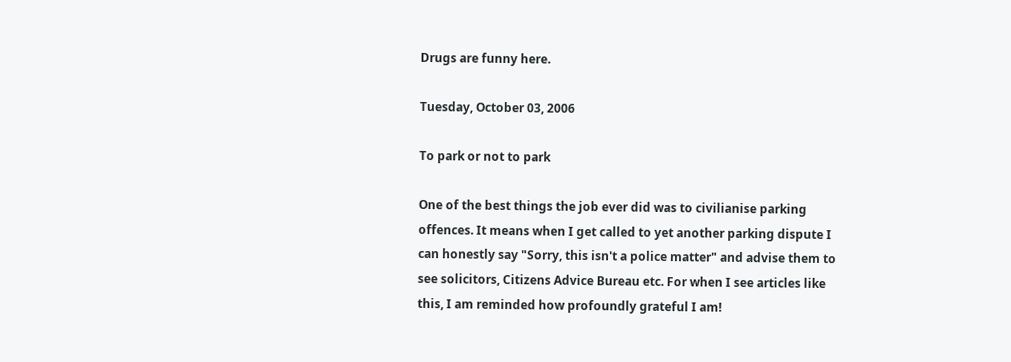Drugs are funny here.

Tuesday, October 03, 2006

To park or not to park

One of the best things the job ever did was to civilianise parking offences. It means when I get called to yet another parking dispute I can honestly say "Sorry, this isn't a police matter" and advise them to see solicitors, Citizens Advice Bureau etc. For when I see articles like this, I am reminded how profoundly grateful I am!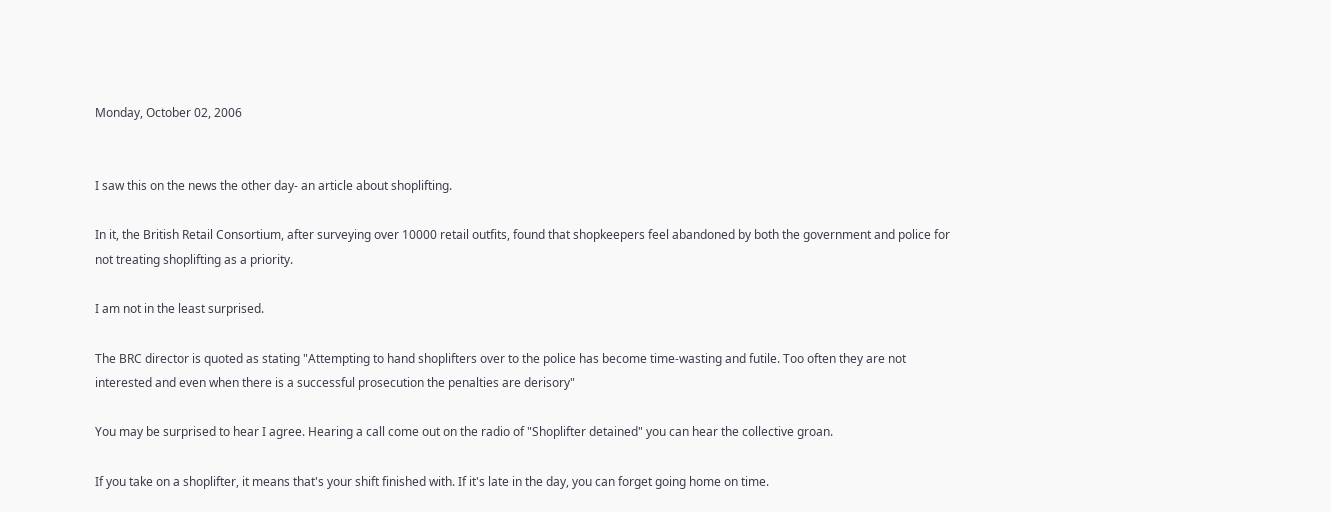Monday, October 02, 2006


I saw this on the news the other day- an article about shoplifting.

In it, the British Retail Consortium, after surveying over 10000 retail outfits, found that shopkeepers feel abandoned by both the government and police for not treating shoplifting as a priority.

I am not in the least surprised.

The BRC director is quoted as stating "Attempting to hand shoplifters over to the police has become time-wasting and futile. Too often they are not interested and even when there is a successful prosecution the penalties are derisory"

You may be surprised to hear I agree. Hearing a call come out on the radio of "Shoplifter detained" you can hear the collective groan.

If you take on a shoplifter, it means that's your shift finished with. If it's late in the day, you can forget going home on time.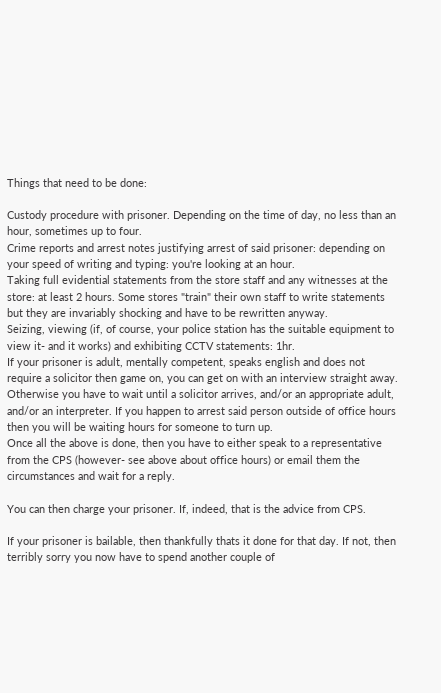Things that need to be done:

Custody procedure with prisoner. Depending on the time of day, no less than an hour, sometimes up to four.
Crime reports and arrest notes justifying arrest of said prisoner: depending on your speed of writing and typing: you're looking at an hour.
Taking full evidential statements from the store staff and any witnesses at the store: at least 2 hours. Some stores "train" their own staff to write statements but they are invariably shocking and have to be rewritten anyway.
Seizing, viewing (if, of course, your police station has the suitable equipment to view it- and it works) and exhibiting CCTV statements: 1hr.
If your prisoner is adult, mentally competent, speaks english and does not require a solicitor then game on, you can get on with an interview straight away. Otherwise you have to wait until a solicitor arrives, and/or an appropriate adult, and/or an interpreter. If you happen to arrest said person outside of office hours then you will be waiting hours for someone to turn up.
Once all the above is done, then you have to either speak to a representative from the CPS (however- see above about office hours) or email them the circumstances and wait for a reply.

You can then charge your prisoner. If, indeed, that is the advice from CPS.

If your prisoner is bailable, then thankfully thats it done for that day. If not, then terribly sorry you now have to spend another couple of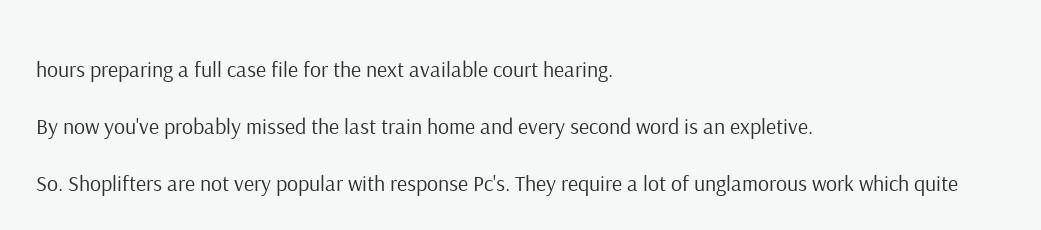hours preparing a full case file for the next available court hearing.

By now you've probably missed the last train home and every second word is an expletive.

So. Shoplifters are not very popular with response Pc's. They require a lot of unglamorous work which quite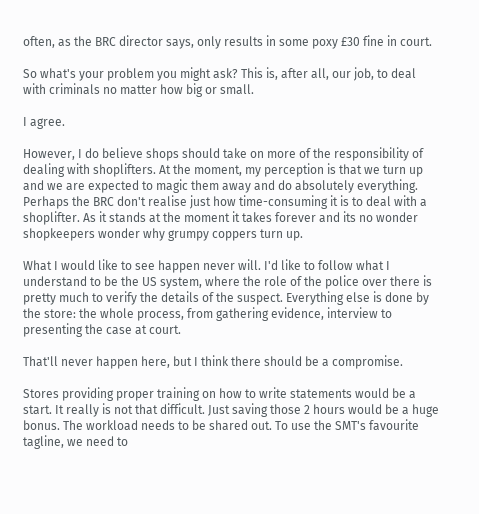often, as the BRC director says, only results in some poxy £30 fine in court.

So what's your problem you might ask? This is, after all, our job, to deal with criminals no matter how big or small.

I agree.

However, I do believe shops should take on more of the responsibility of dealing with shoplifters. At the moment, my perception is that we turn up and we are expected to magic them away and do absolutely everything. Perhaps the BRC don't realise just how time-consuming it is to deal with a shoplifter. As it stands at the moment it takes forever and its no wonder shopkeepers wonder why grumpy coppers turn up.

What I would like to see happen never will. I'd like to follow what I understand to be the US system, where the role of the police over there is pretty much to verify the details of the suspect. Everything else is done by the store: the whole process, from gathering evidence, interview to presenting the case at court.

That'll never happen here, but I think there should be a compromise.

Stores providing proper training on how to write statements would be a start. It really is not that difficult. Just saving those 2 hours would be a huge bonus. The workload needs to be shared out. To use the SMT's favourite tagline, we need to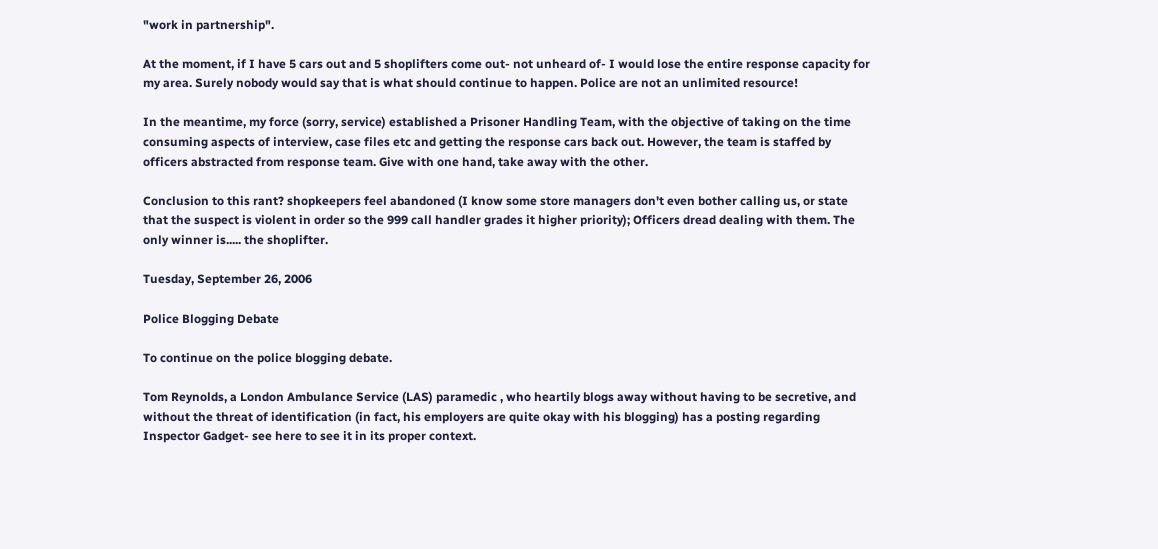"work in partnership".

At the moment, if I have 5 cars out and 5 shoplifters come out- not unheard of- I would lose the entire response capacity for my area. Surely nobody would say that is what should continue to happen. Police are not an unlimited resource!

In the meantime, my force (sorry, service) established a Prisoner Handling Team, with the objective of taking on the time consuming aspects of interview, case files etc and getting the response cars back out. However, the team is staffed by officers abstracted from response team. Give with one hand, take away with the other.

Conclusion to this rant? shopkeepers feel abandoned (I know some store managers don't even bother calling us, or state that the suspect is violent in order so the 999 call handler grades it higher priority); Officers dread dealing with them. The only winner is..... the shoplifter.

Tuesday, September 26, 2006

Police Blogging Debate

To continue on the police blogging debate.

Tom Reynolds, a London Ambulance Service (LAS) paramedic , who heartily blogs away without having to be secretive, and without the threat of identification (in fact, his employers are quite okay with his blogging) has a posting regarding Inspector Gadget- see here to see it in its proper context.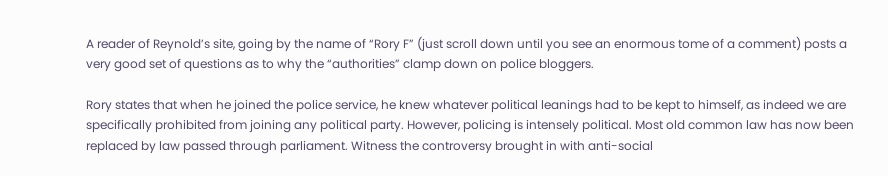A reader of Reynold’s site, going by the name of “Rory F” (just scroll down until you see an enormous tome of a comment) posts a very good set of questions as to why the “authorities” clamp down on police bloggers.

Rory states that when he joined the police service, he knew whatever political leanings had to be kept to himself, as indeed we are specifically prohibited from joining any political party. However, policing is intensely political. Most old common law has now been replaced by law passed through parliament. Witness the controversy brought in with anti-social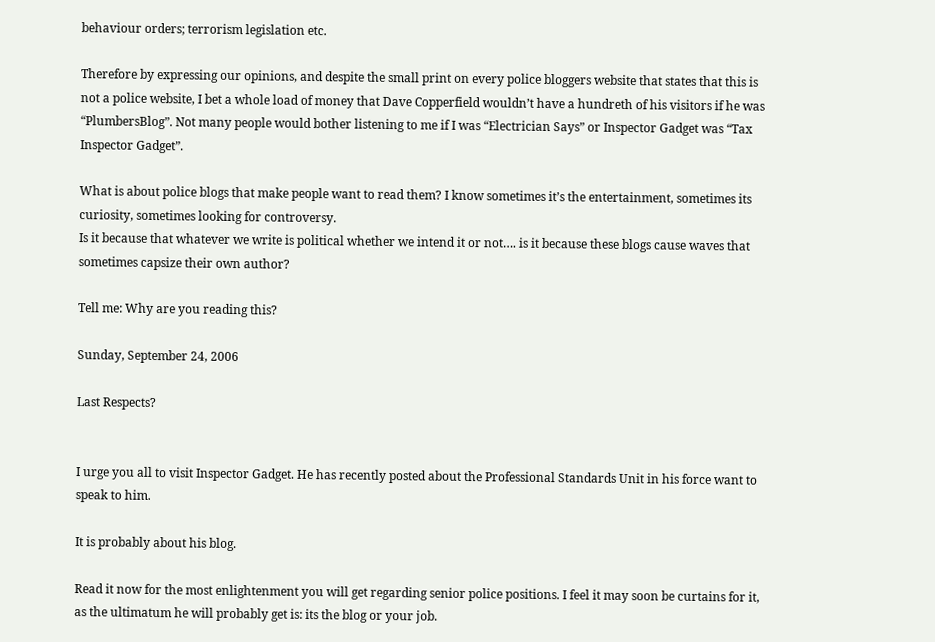behaviour orders; terrorism legislation etc.

Therefore by expressing our opinions, and despite the small print on every police bloggers website that states that this is not a police website, I bet a whole load of money that Dave Copperfield wouldn’t have a hundreth of his visitors if he was “PlumbersBlog”. Not many people would bother listening to me if I was “Electrician Says” or Inspector Gadget was “Tax Inspector Gadget”.

What is about police blogs that make people want to read them? I know sometimes it’s the entertainment, sometimes its curiosity, sometimes looking for controversy.
Is it because that whatever we write is political whether we intend it or not…. is it because these blogs cause waves that sometimes capsize their own author?

Tell me: Why are you reading this?

Sunday, September 24, 2006

Last Respects?


I urge you all to visit Inspector Gadget. He has recently posted about the Professional Standards Unit in his force want to speak to him.

It is probably about his blog.

Read it now for the most enlightenment you will get regarding senior police positions. I feel it may soon be curtains for it, as the ultimatum he will probably get is: its the blog or your job.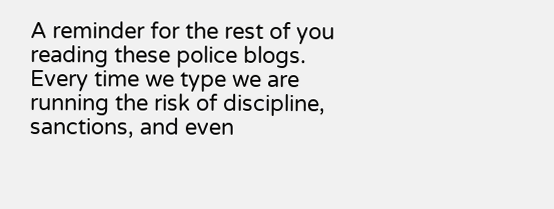A reminder for the rest of you reading these police blogs. Every time we type we are running the risk of discipline, sanctions, and even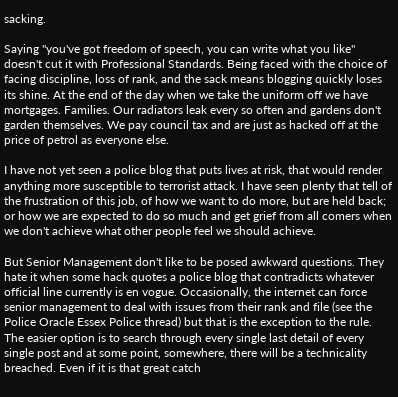sacking.

Saying "you've got freedom of speech, you can write what you like" doesn't cut it with Professional Standards. Being faced with the choice of facing discipline, loss of rank, and the sack means blogging quickly loses its shine. At the end of the day when we take the uniform off we have mortgages. Families. Our radiators leak every so often and gardens don't garden themselves. We pay council tax and are just as hacked off at the price of petrol as everyone else.

I have not yet seen a police blog that puts lives at risk, that would render anything more susceptible to terrorist attack. I have seen plenty that tell of the frustration of this job, of how we want to do more, but are held back; or how we are expected to do so much and get grief from all comers when we don't achieve what other people feel we should achieve.

But Senior Management don't like to be posed awkward questions. They hate it when some hack quotes a police blog that contradicts whatever official line currently is en vogue. Occasionally, the internet can force senior management to deal with issues from their rank and file (see the Police Oracle Essex Police thread) but that is the exception to the rule. The easier option is to search through every single last detail of every single post and at some point, somewhere, there will be a technicality breached. Even if it is that great catch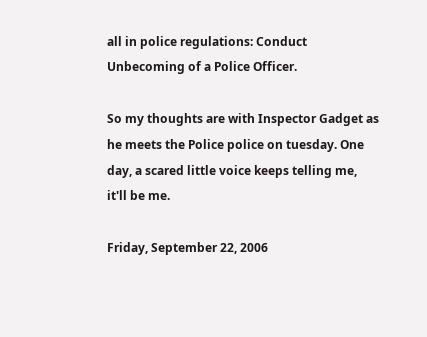all in police regulations: Conduct Unbecoming of a Police Officer.

So my thoughts are with Inspector Gadget as he meets the Police police on tuesday. One day, a scared little voice keeps telling me, it'll be me.

Friday, September 22, 2006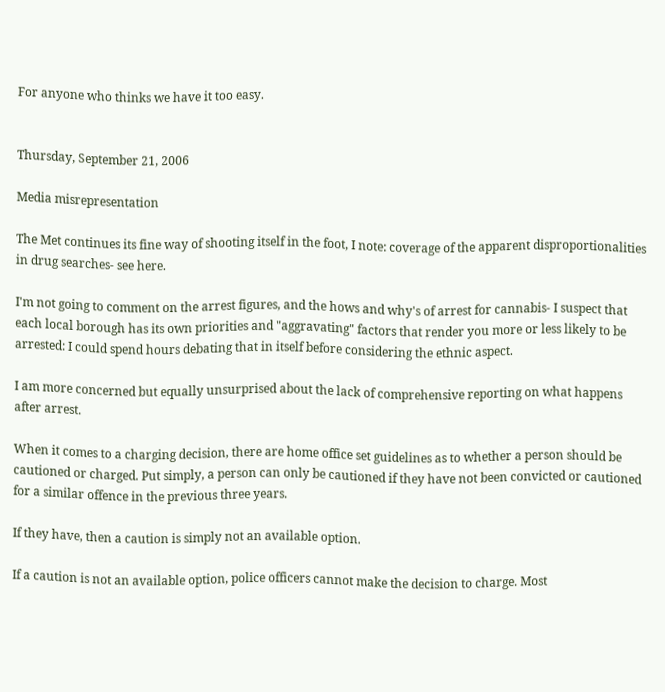For anyone who thinks we have it too easy.


Thursday, September 21, 2006

Media misrepresentation

The Met continues its fine way of shooting itself in the foot, I note: coverage of the apparent disproportionalities in drug searches- see here.

I'm not going to comment on the arrest figures, and the hows and why's of arrest for cannabis- I suspect that each local borough has its own priorities and "aggravating" factors that render you more or less likely to be arrested: I could spend hours debating that in itself before considering the ethnic aspect.

I am more concerned but equally unsurprised about the lack of comprehensive reporting on what happens after arrest.

When it comes to a charging decision, there are home office set guidelines as to whether a person should be cautioned or charged. Put simply, a person can only be cautioned if they have not been convicted or cautioned for a similar offence in the previous three years.

If they have, then a caution is simply not an available option.

If a caution is not an available option, police officers cannot make the decision to charge. Most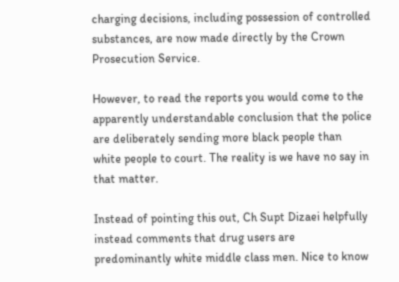charging decisions, including possession of controlled substances, are now made directly by the Crown Prosecution Service.

However, to read the reports you would come to the apparently understandable conclusion that the police are deliberately sending more black people than white people to court. The reality is we have no say in that matter.

Instead of pointing this out, Ch Supt Dizaei helpfully instead comments that drug users are predominantly white middle class men. Nice to know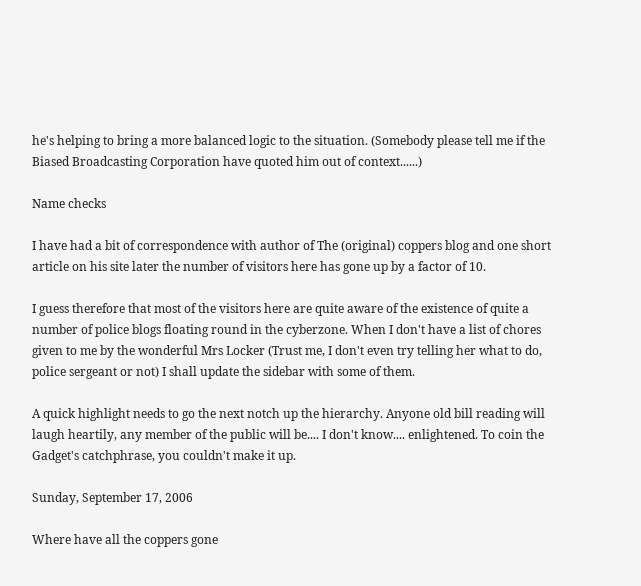he's helping to bring a more balanced logic to the situation. (Somebody please tell me if the Biased Broadcasting Corporation have quoted him out of context......)

Name checks

I have had a bit of correspondence with author of The (original) coppers blog and one short article on his site later the number of visitors here has gone up by a factor of 10.

I guess therefore that most of the visitors here are quite aware of the existence of quite a number of police blogs floating round in the cyberzone. When I don't have a list of chores given to me by the wonderful Mrs Locker (Trust me, I don't even try telling her what to do, police sergeant or not) I shall update the sidebar with some of them.

A quick highlight needs to go the next notch up the hierarchy. Anyone old bill reading will laugh heartily, any member of the public will be.... I don't know.... enlightened. To coin the Gadget's catchphrase, you couldn't make it up.

Sunday, September 17, 2006

Where have all the coppers gone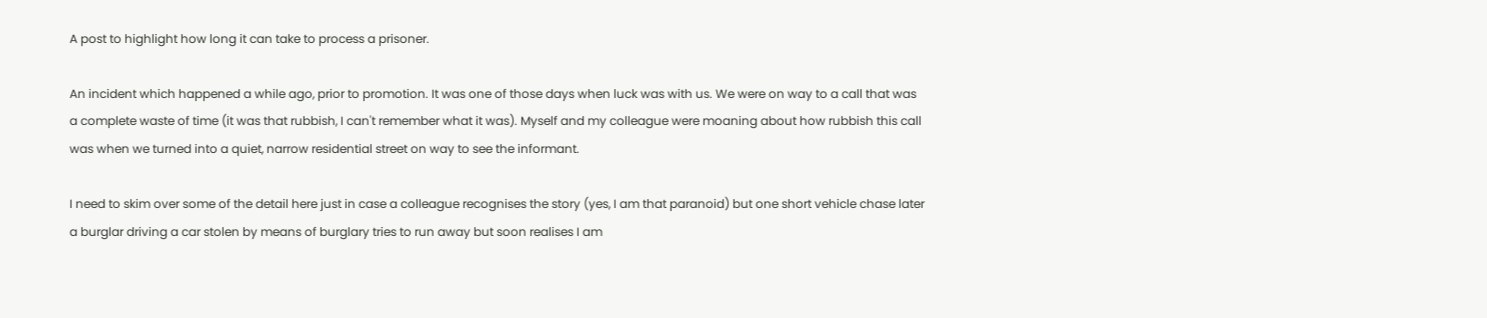A post to highlight how long it can take to process a prisoner.

An incident which happened a while ago, prior to promotion. It was one of those days when luck was with us. We were on way to a call that was a complete waste of time (it was that rubbish, I can't remember what it was). Myself and my colleague were moaning about how rubbish this call was when we turned into a quiet, narrow residential street on way to see the informant.

I need to skim over some of the detail here just in case a colleague recognises the story (yes, I am that paranoid) but one short vehicle chase later a burglar driving a car stolen by means of burglary tries to run away but soon realises I am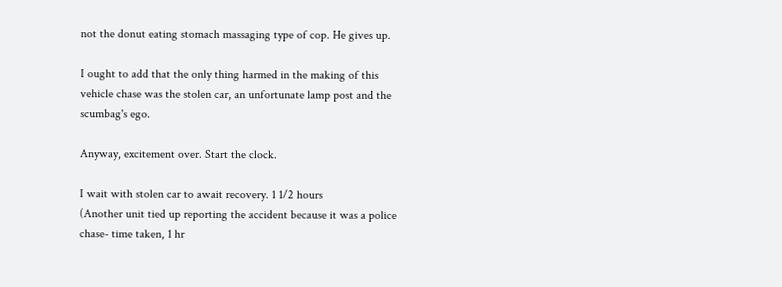not the donut eating stomach massaging type of cop. He gives up.

I ought to add that the only thing harmed in the making of this vehicle chase was the stolen car, an unfortunate lamp post and the scumbag's ego.

Anyway, excitement over. Start the clock.

I wait with stolen car to await recovery. 1 1/2 hours
(Another unit tied up reporting the accident because it was a police chase- time taken, 1 hr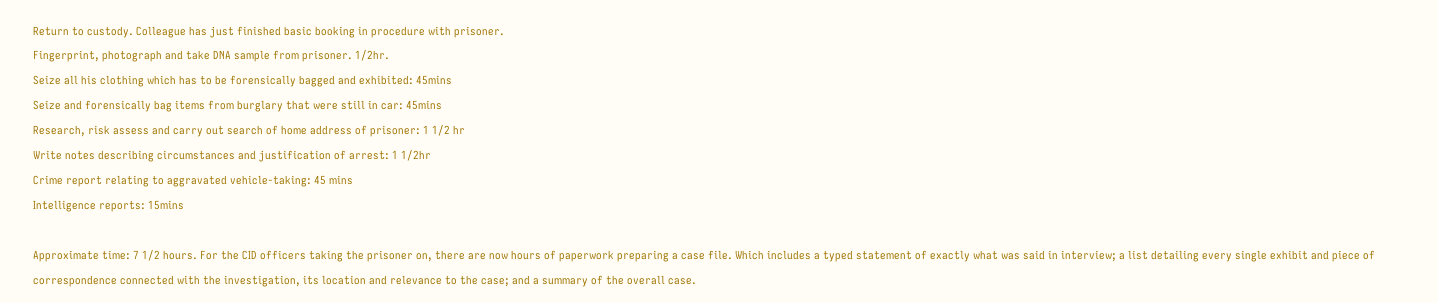Return to custody. Colleague has just finished basic booking in procedure with prisoner.
Fingerprint, photograph and take DNA sample from prisoner. 1/2hr.
Seize all his clothing which has to be forensically bagged and exhibited: 45mins
Seize and forensically bag items from burglary that were still in car: 45mins
Research, risk assess and carry out search of home address of prisoner: 1 1/2 hr
Write notes describing circumstances and justification of arrest: 1 1/2hr
Crime report relating to aggravated vehicle-taking: 45 mins
Intelligence reports: 15mins

Approximate time: 7 1/2 hours. For the CID officers taking the prisoner on, there are now hours of paperwork preparing a case file. Which includes a typed statement of exactly what was said in interview; a list detailing every single exhibit and piece of correspondence connected with the investigation, its location and relevance to the case; and a summary of the overall case.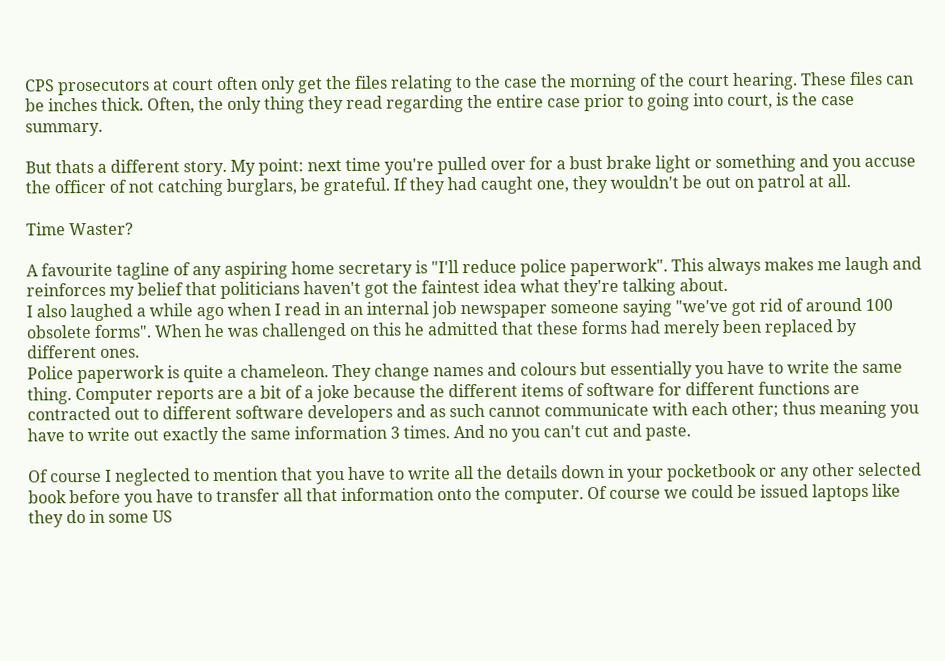CPS prosecutors at court often only get the files relating to the case the morning of the court hearing. These files can be inches thick. Often, the only thing they read regarding the entire case prior to going into court, is the case summary.

But thats a different story. My point: next time you're pulled over for a bust brake light or something and you accuse the officer of not catching burglars, be grateful. If they had caught one, they wouldn't be out on patrol at all.

Time Waster?

A favourite tagline of any aspiring home secretary is "I'll reduce police paperwork". This always makes me laugh and reinforces my belief that politicians haven't got the faintest idea what they're talking about.
I also laughed a while ago when I read in an internal job newspaper someone saying "we've got rid of around 100 obsolete forms". When he was challenged on this he admitted that these forms had merely been replaced by different ones.
Police paperwork is quite a chameleon. They change names and colours but essentially you have to write the same thing. Computer reports are a bit of a joke because the different items of software for different functions are contracted out to different software developers and as such cannot communicate with each other; thus meaning you have to write out exactly the same information 3 times. And no you can't cut and paste.

Of course I neglected to mention that you have to write all the details down in your pocketbook or any other selected book before you have to transfer all that information onto the computer. Of course we could be issued laptops like they do in some US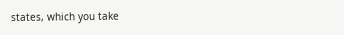states, which you take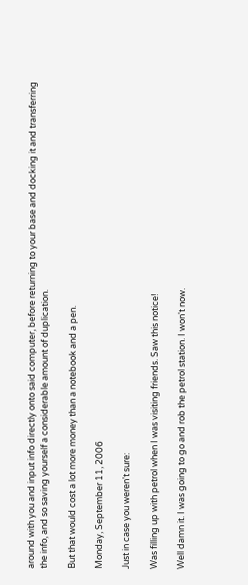around with you and input info directly onto said computer, before returning to your base and docking it and transferring the info, and so saving yourself a considerable amount of duplication.

But that would cost a lot more money than a notebook and a pen.

Monday, September 11, 2006

Just in case you weren't sure:

Was filling up with petrol when I was visiting friends. Saw this notice!

Well damn it. I was going to go and rob the petrol station. I won't now.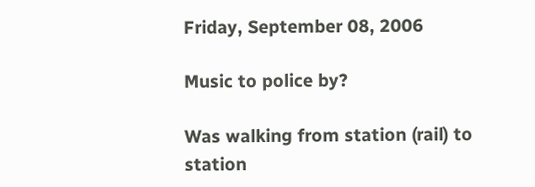Friday, September 08, 2006

Music to police by?

Was walking from station (rail) to station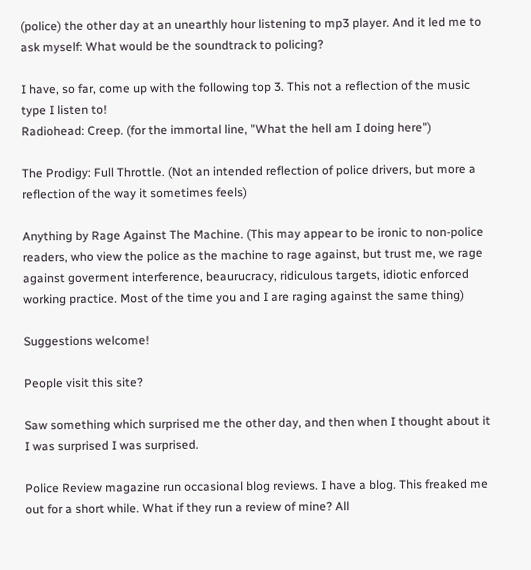(police) the other day at an unearthly hour listening to mp3 player. And it led me to ask myself: What would be the soundtrack to policing?

I have, so far, come up with the following top 3. This not a reflection of the music type I listen to!
Radiohead: Creep. (for the immortal line, "What the hell am I doing here")

The Prodigy: Full Throttle. (Not an intended reflection of police drivers, but more a reflection of the way it sometimes feels)

Anything by Rage Against The Machine. (This may appear to be ironic to non-police readers, who view the police as the machine to rage against, but trust me, we rage against goverment interference, beaurucracy, ridiculous targets, idiotic enforced working practice. Most of the time you and I are raging against the same thing)

Suggestions welcome!

People visit this site?

Saw something which surprised me the other day, and then when I thought about it I was surprised I was surprised.

Police Review magazine run occasional blog reviews. I have a blog. This freaked me out for a short while. What if they run a review of mine? All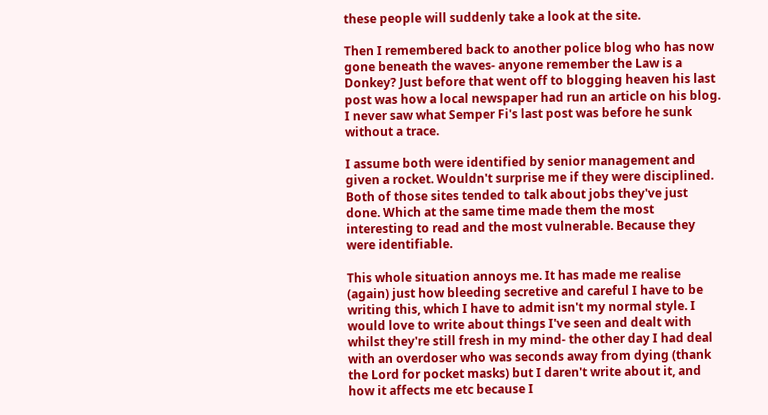these people will suddenly take a look at the site.

Then I remembered back to another police blog who has now gone beneath the waves- anyone remember the Law is a Donkey? Just before that went off to blogging heaven his last post was how a local newspaper had run an article on his blog. I never saw what Semper Fi's last post was before he sunk without a trace.

I assume both were identified by senior management and given a rocket. Wouldn't surprise me if they were disciplined. Both of those sites tended to talk about jobs they've just done. Which at the same time made them the most interesting to read and the most vulnerable. Because they were identifiable.

This whole situation annoys me. It has made me realise (again) just how bleeding secretive and careful I have to be writing this, which I have to admit isn't my normal style. I would love to write about things I've seen and dealt with whilst they're still fresh in my mind- the other day I had deal with an overdoser who was seconds away from dying (thank the Lord for pocket masks) but I daren't write about it, and how it affects me etc because I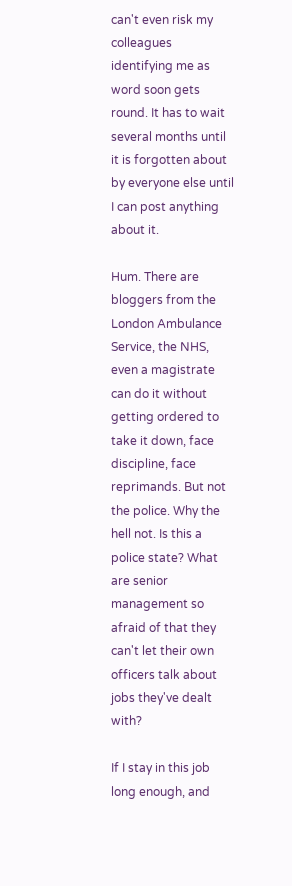can't even risk my colleagues identifying me as word soon gets round. It has to wait several months until it is forgotten about by everyone else until I can post anything about it.

Hum. There are bloggers from the London Ambulance Service, the NHS, even a magistrate can do it without getting ordered to take it down, face discipline, face reprimands. But not the police. Why the hell not. Is this a police state? What are senior management so afraid of that they can't let their own officers talk about jobs they've dealt with?

If I stay in this job long enough, and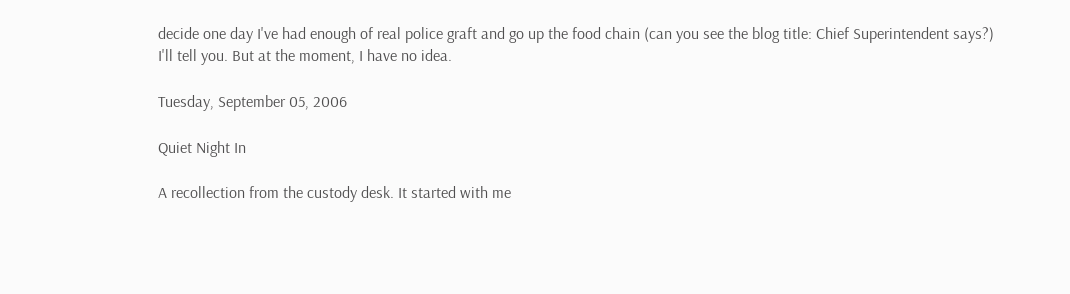decide one day I've had enough of real police graft and go up the food chain (can you see the blog title: Chief Superintendent says?) I'll tell you. But at the moment, I have no idea.

Tuesday, September 05, 2006

Quiet Night In

A recollection from the custody desk. It started with me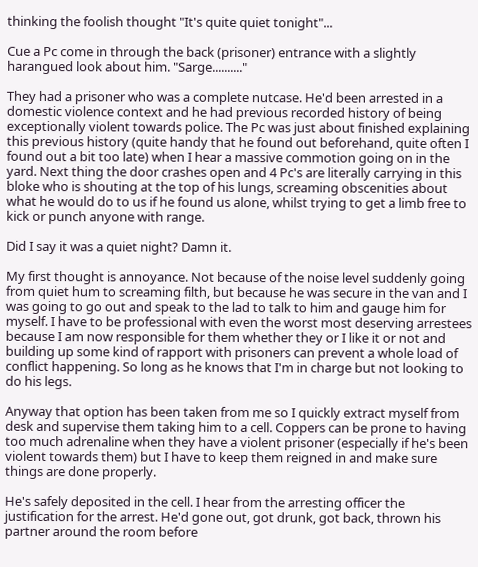thinking the foolish thought "It's quite quiet tonight"...

Cue a Pc come in through the back (prisoner) entrance with a slightly harangued look about him. "Sarge.........."

They had a prisoner who was a complete nutcase. He'd been arrested in a domestic violence context and he had previous recorded history of being exceptionally violent towards police. The Pc was just about finished explaining this previous history (quite handy that he found out beforehand, quite often I found out a bit too late) when I hear a massive commotion going on in the yard. Next thing the door crashes open and 4 Pc's are literally carrying in this bloke who is shouting at the top of his lungs, screaming obscenities about what he would do to us if he found us alone, whilst trying to get a limb free to kick or punch anyone with range.

Did I say it was a quiet night? Damn it.

My first thought is annoyance. Not because of the noise level suddenly going from quiet hum to screaming filth, but because he was secure in the van and I was going to go out and speak to the lad to talk to him and gauge him for myself. I have to be professional with even the worst most deserving arrestees because I am now responsible for them whether they or I like it or not and building up some kind of rapport with prisoners can prevent a whole load of conflict happening. So long as he knows that I'm in charge but not looking to do his legs.

Anyway that option has been taken from me so I quickly extract myself from desk and supervise them taking him to a cell. Coppers can be prone to having too much adrenaline when they have a violent prisoner (especially if he's been violent towards them) but I have to keep them reigned in and make sure things are done properly.

He's safely deposited in the cell. I hear from the arresting officer the justification for the arrest. He'd gone out, got drunk, got back, thrown his partner around the room before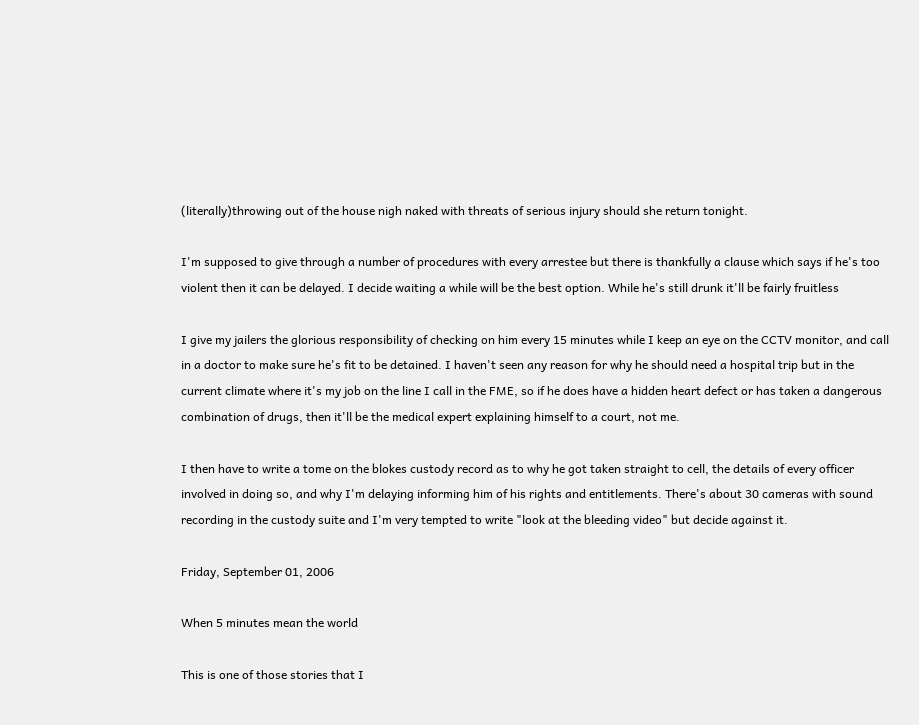(literally)throwing out of the house nigh naked with threats of serious injury should she return tonight.

I'm supposed to give through a number of procedures with every arrestee but there is thankfully a clause which says if he's too violent then it can be delayed. I decide waiting a while will be the best option. While he's still drunk it'll be fairly fruitless

I give my jailers the glorious responsibility of checking on him every 15 minutes while I keep an eye on the CCTV monitor, and call in a doctor to make sure he's fit to be detained. I haven't seen any reason for why he should need a hospital trip but in the current climate where it's my job on the line I call in the FME, so if he does have a hidden heart defect or has taken a dangerous combination of drugs, then it'll be the medical expert explaining himself to a court, not me.

I then have to write a tome on the blokes custody record as to why he got taken straight to cell, the details of every officer involved in doing so, and why I'm delaying informing him of his rights and entitlements. There's about 30 cameras with sound recording in the custody suite and I'm very tempted to write "look at the bleeding video" but decide against it.

Friday, September 01, 2006

When 5 minutes mean the world

This is one of those stories that I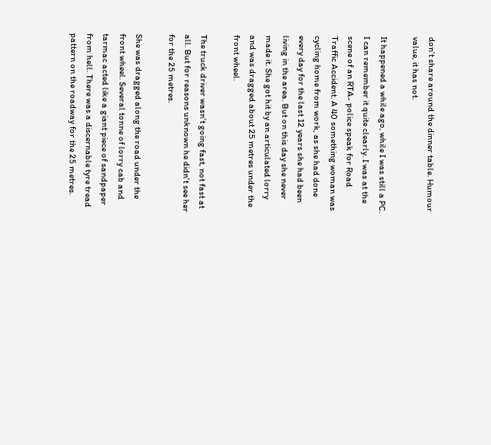don't share around the dinner table. Humour value, it has not.

It happened a while ago, while I was still a PC. I can remember it quite clearly. I was at the scene of an RTA- police speak for Road Traffic Accident. A 40 something woman was cycling home from work, as she had done every day for the last 12 years she had been living in the area. But on this day she never made it. She got hit by an articulated lorry and was dragged about 25 metres under the front wheel.

The truck driver wasn't going fast, not fast at all. But for reasons unknown he didn't see her for the 25 metres.

She was dragged along the road under the front wheel. Several tonne of lorry cab and tarmac acted like a giant piece of sandpaper from hell. There was a discernable tyre tread pattern on the roadway for the 25 metres.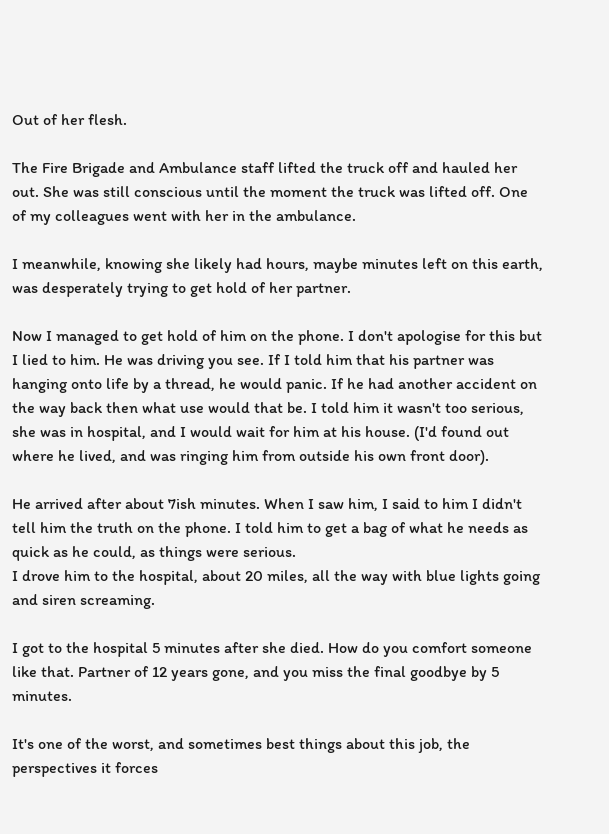Out of her flesh.

The Fire Brigade and Ambulance staff lifted the truck off and hauled her out. She was still conscious until the moment the truck was lifted off. One of my colleagues went with her in the ambulance.

I meanwhile, knowing she likely had hours, maybe minutes left on this earth, was desperately trying to get hold of her partner.

Now I managed to get hold of him on the phone. I don't apologise for this but I lied to him. He was driving you see. If I told him that his partner was hanging onto life by a thread, he would panic. If he had another accident on the way back then what use would that be. I told him it wasn't too serious, she was in hospital, and I would wait for him at his house. (I'd found out where he lived, and was ringing him from outside his own front door).

He arrived after about 7ish minutes. When I saw him, I said to him I didn't tell him the truth on the phone. I told him to get a bag of what he needs as quick as he could, as things were serious.
I drove him to the hospital, about 20 miles, all the way with blue lights going and siren screaming.

I got to the hospital 5 minutes after she died. How do you comfort someone like that. Partner of 12 years gone, and you miss the final goodbye by 5 minutes.

It's one of the worst, and sometimes best things about this job, the perspectives it forces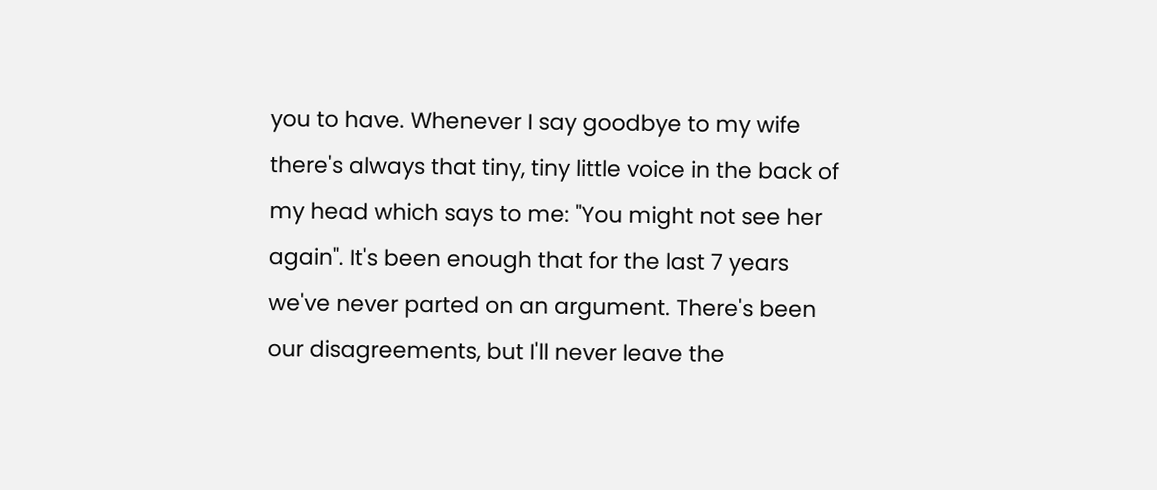you to have. Whenever I say goodbye to my wife there's always that tiny, tiny little voice in the back of my head which says to me: "You might not see her again". It's been enough that for the last 7 years we've never parted on an argument. There's been our disagreements, but I'll never leave the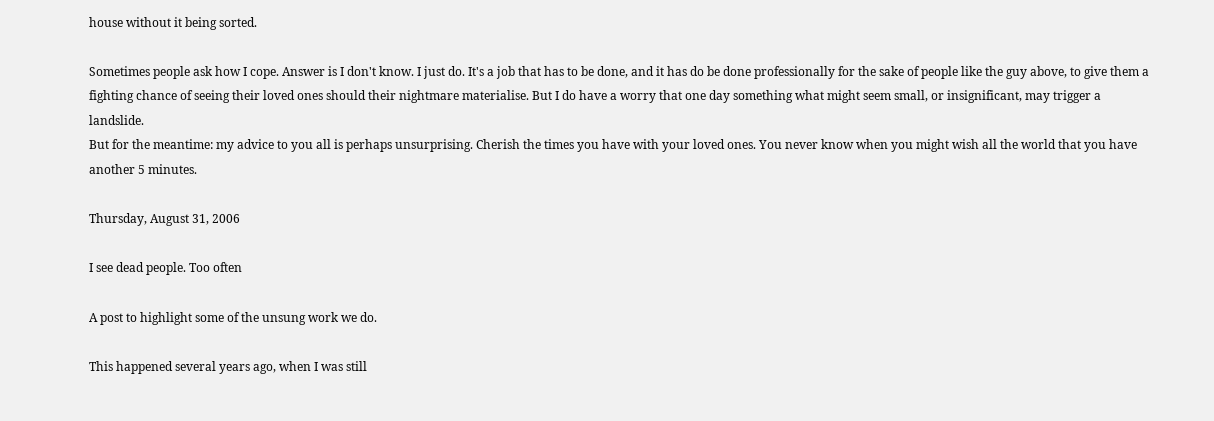house without it being sorted.

Sometimes people ask how I cope. Answer is I don't know. I just do. It's a job that has to be done, and it has do be done professionally for the sake of people like the guy above, to give them a fighting chance of seeing their loved ones should their nightmare materialise. But I do have a worry that one day something what might seem small, or insignificant, may trigger a landslide.
But for the meantime: my advice to you all is perhaps unsurprising. Cherish the times you have with your loved ones. You never know when you might wish all the world that you have another 5 minutes.

Thursday, August 31, 2006

I see dead people. Too often

A post to highlight some of the unsung work we do.

This happened several years ago, when I was still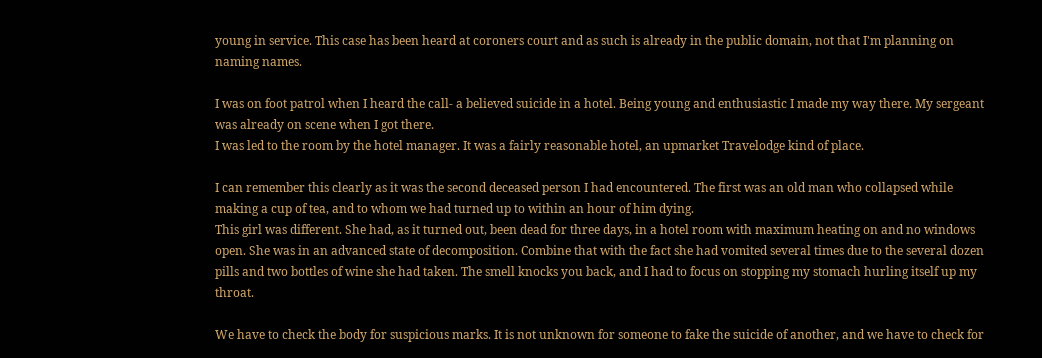young in service. This case has been heard at coroners court and as such is already in the public domain, not that I'm planning on naming names.

I was on foot patrol when I heard the call- a believed suicide in a hotel. Being young and enthusiastic I made my way there. My sergeant was already on scene when I got there.
I was led to the room by the hotel manager. It was a fairly reasonable hotel, an upmarket Travelodge kind of place.

I can remember this clearly as it was the second deceased person I had encountered. The first was an old man who collapsed while making a cup of tea, and to whom we had turned up to within an hour of him dying.
This girl was different. She had, as it turned out, been dead for three days, in a hotel room with maximum heating on and no windows open. She was in an advanced state of decomposition. Combine that with the fact she had vomited several times due to the several dozen pills and two bottles of wine she had taken. The smell knocks you back, and I had to focus on stopping my stomach hurling itself up my throat.

We have to check the body for suspicious marks. It is not unknown for someone to fake the suicide of another, and we have to check for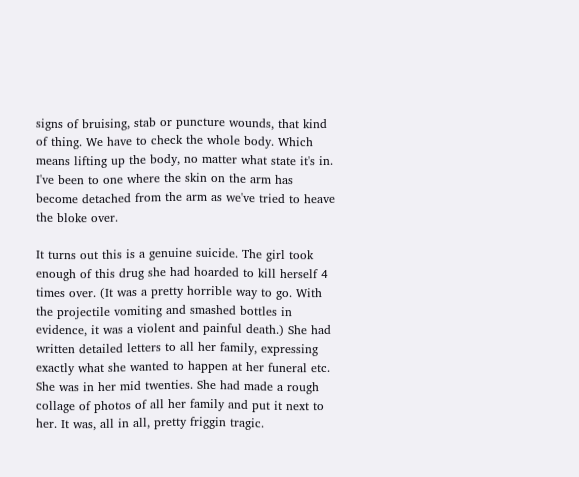signs of bruising, stab or puncture wounds, that kind of thing. We have to check the whole body. Which means lifting up the body, no matter what state it's in. I've been to one where the skin on the arm has become detached from the arm as we've tried to heave the bloke over.

It turns out this is a genuine suicide. The girl took enough of this drug she had hoarded to kill herself 4 times over. (It was a pretty horrible way to go. With the projectile vomiting and smashed bottles in evidence, it was a violent and painful death.) She had written detailed letters to all her family, expressing exactly what she wanted to happen at her funeral etc.
She was in her mid twenties. She had made a rough collage of photos of all her family and put it next to her. It was, all in all, pretty friggin tragic.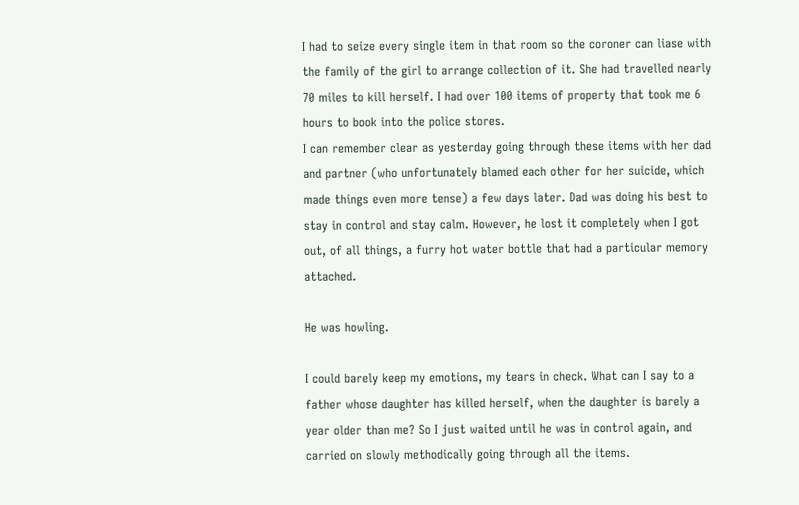I had to seize every single item in that room so the coroner can liase with the family of the girl to arrange collection of it. She had travelled nearly 70 miles to kill herself. I had over 100 items of property that took me 6 hours to book into the police stores.
I can remember clear as yesterday going through these items with her dad and partner (who unfortunately blamed each other for her suicide, which made things even more tense) a few days later. Dad was doing his best to stay in control and stay calm. However, he lost it completely when I got out, of all things, a furry hot water bottle that had a particular memory attached.

He was howling.

I could barely keep my emotions, my tears in check. What can I say to a father whose daughter has killed herself, when the daughter is barely a year older than me? So I just waited until he was in control again, and carried on slowly methodically going through all the items.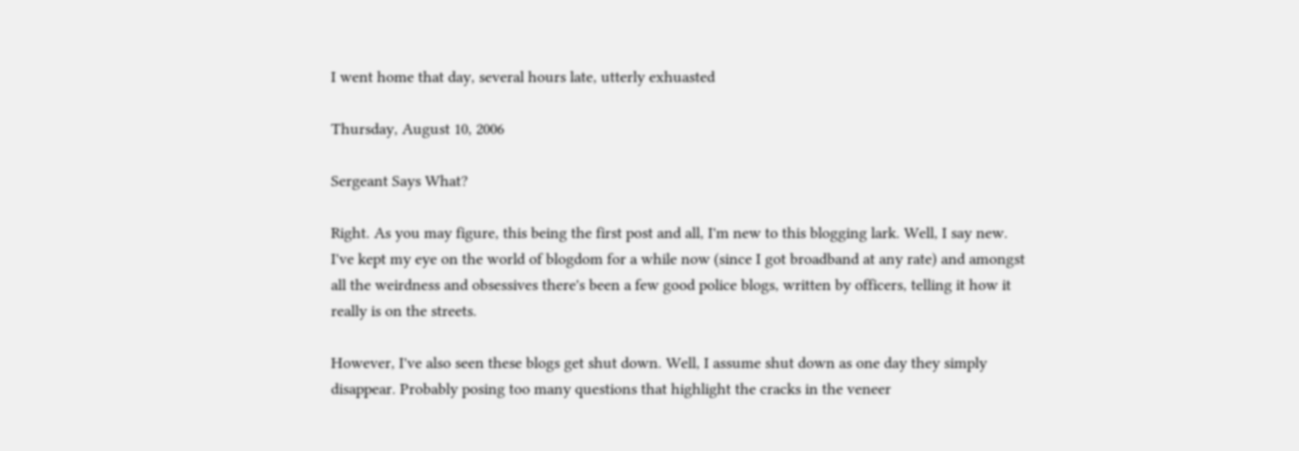I went home that day, several hours late, utterly exhuasted

Thursday, August 10, 2006

Sergeant Says What?

Right. As you may figure, this being the first post and all, I'm new to this blogging lark. Well, I say new. I've kept my eye on the world of blogdom for a while now (since I got broadband at any rate) and amongst all the weirdness and obsessives there's been a few good police blogs, written by officers, telling it how it really is on the streets.

However, I've also seen these blogs get shut down. Well, I assume shut down as one day they simply disappear. Probably posing too many questions that highlight the cracks in the veneer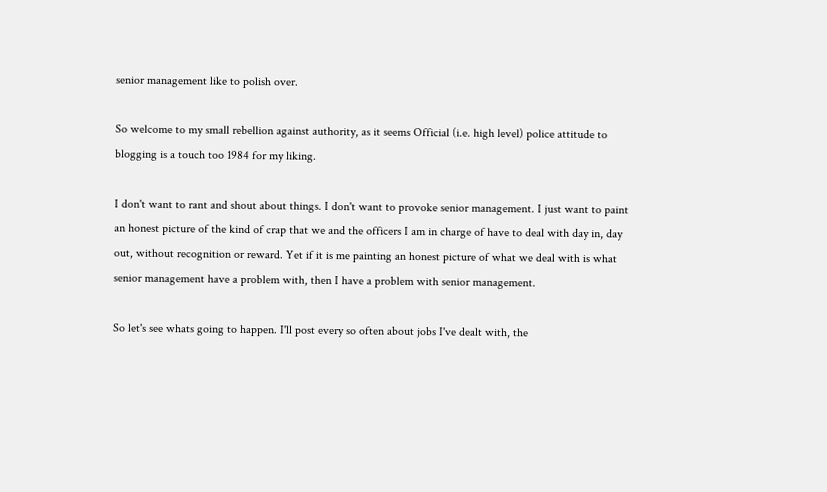senior management like to polish over.

So welcome to my small rebellion against authority, as it seems Official (i.e. high level) police attitude to blogging is a touch too 1984 for my liking.

I don't want to rant and shout about things. I don't want to provoke senior management. I just want to paint an honest picture of the kind of crap that we and the officers I am in charge of have to deal with day in, day out, without recognition or reward. Yet if it is me painting an honest picture of what we deal with is what senior management have a problem with, then I have a problem with senior management.

So let's see whats going to happen. I'll post every so often about jobs I've dealt with, the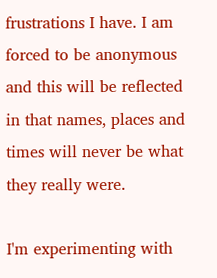frustrations I have. I am forced to be anonymous and this will be reflected in that names, places and times will never be what they really were.

I'm experimenting with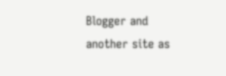Blogger and another site as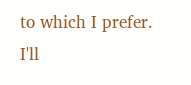to which I prefer. I'll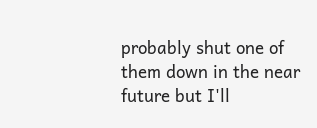probably shut one of them down in the near future but I'll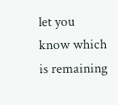let you know which is remaining